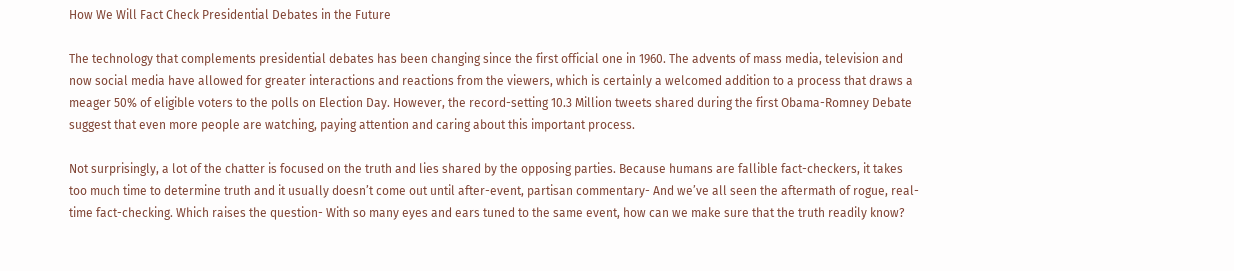How We Will Fact Check Presidential Debates in the Future

The technology that complements presidential debates has been changing since the first official one in 1960. The advents of mass media, television and now social media have allowed for greater interactions and reactions from the viewers, which is certainly a welcomed addition to a process that draws a meager 50% of eligible voters to the polls on Election Day. However, the record-setting 10.3 Million tweets shared during the first Obama-Romney Debate suggest that even more people are watching, paying attention and caring about this important process.

Not surprisingly, a lot of the chatter is focused on the truth and lies shared by the opposing parties. Because humans are fallible fact-checkers, it takes too much time to determine truth and it usually doesn’t come out until after-event, partisan commentary- And we’ve all seen the aftermath of rogue, real-time fact-checking. Which raises the question- With so many eyes and ears tuned to the same event, how can we make sure that the truth readily know?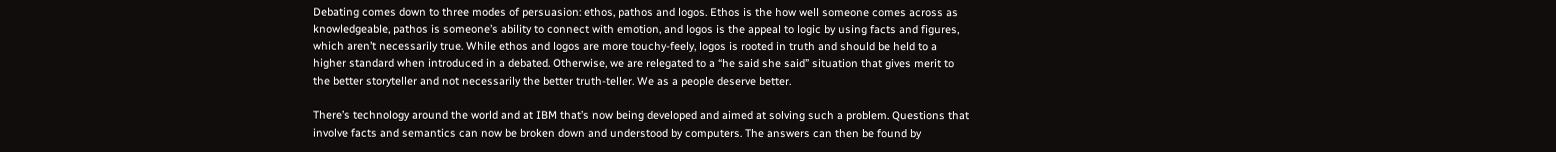Debating comes down to three modes of persuasion: ethos, pathos and logos. Ethos is the how well someone comes across as knowledgeable, pathos is someone’s ability to connect with emotion, and logos is the appeal to logic by using facts and figures, which aren’t necessarily true. While ethos and logos are more touchy-feely, logos is rooted in truth and should be held to a higher standard when introduced in a debated. Otherwise, we are relegated to a “he said she said” situation that gives merit to the better storyteller and not necessarily the better truth-teller. We as a people deserve better.

There’s technology around the world and at IBM that’s now being developed and aimed at solving such a problem. Questions that involve facts and semantics can now be broken down and understood by computers. The answers can then be found by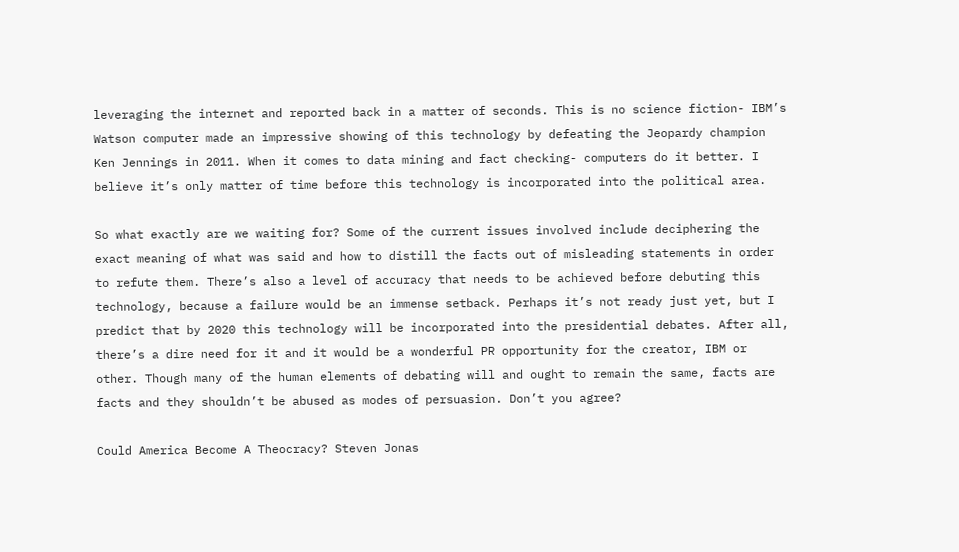leveraging the internet and reported back in a matter of seconds. This is no science fiction- IBM’s Watson computer made an impressive showing of this technology by defeating the Jeopardy champion Ken Jennings in 2011. When it comes to data mining and fact checking- computers do it better. I believe it’s only matter of time before this technology is incorporated into the political area.

So what exactly are we waiting for? Some of the current issues involved include deciphering the exact meaning of what was said and how to distill the facts out of misleading statements in order to refute them. There’s also a level of accuracy that needs to be achieved before debuting this technology, because a failure would be an immense setback. Perhaps it’s not ready just yet, but I predict that by 2020 this technology will be incorporated into the presidential debates. After all, there’s a dire need for it and it would be a wonderful PR opportunity for the creator, IBM or other. Though many of the human elements of debating will and ought to remain the same, facts are facts and they shouldn’t be abused as modes of persuasion. Don’t you agree?

Could America Become A Theocracy? Steven Jonas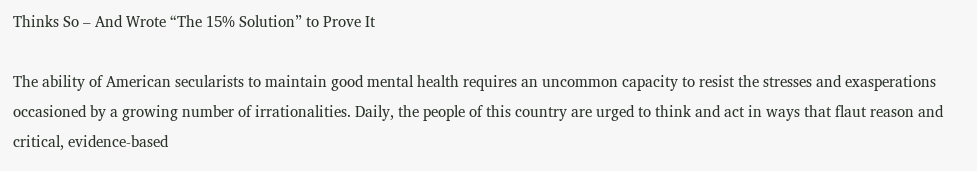Thinks So – And Wrote “The 15% Solution” to Prove It

The ability of American secularists to maintain good mental health requires an uncommon capacity to resist the stresses and exasperations occasioned by a growing number of irrationalities. Daily, the people of this country are urged to think and act in ways that flaut reason and critical, evidence-based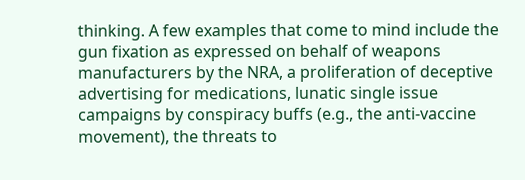thinking. A few examples that come to mind include the gun fixation as expressed on behalf of weapons manufacturers by the NRA, a proliferation of deceptive advertising for medications, lunatic single issue campaigns by conspiracy buffs (e.g., the anti-vaccine movement), the threats to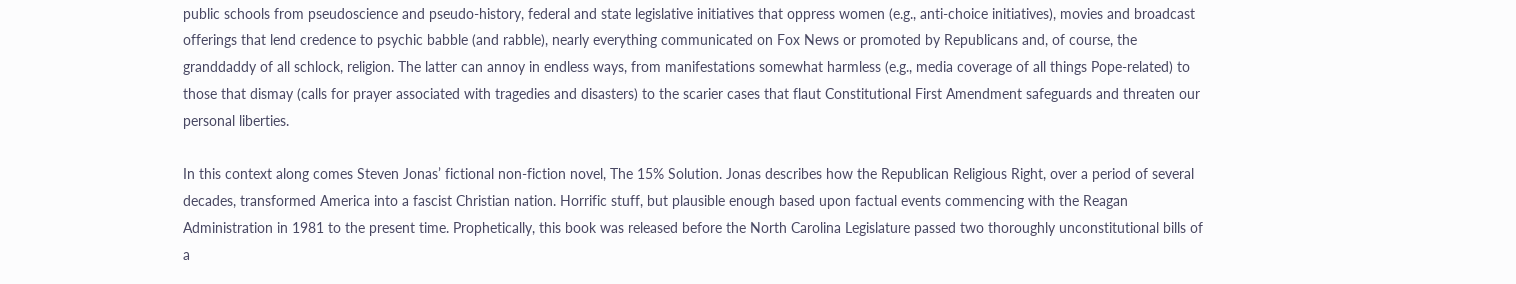public schools from pseudoscience and pseudo-history, federal and state legislative initiatives that oppress women (e.g., anti-choice initiatives), movies and broadcast offerings that lend credence to psychic babble (and rabble), nearly everything communicated on Fox News or promoted by Republicans and, of course, the granddaddy of all schlock, religion. The latter can annoy in endless ways, from manifestations somewhat harmless (e.g., media coverage of all things Pope-related) to those that dismay (calls for prayer associated with tragedies and disasters) to the scarier cases that flaut Constitutional First Amendment safeguards and threaten our personal liberties.

In this context along comes Steven Jonas’ fictional non-fiction novel, The 15% Solution. Jonas describes how the Republican Religious Right, over a period of several decades, transformed America into a fascist Christian nation. Horrific stuff, but plausible enough based upon factual events commencing with the Reagan Administration in 1981 to the present time. Prophetically, this book was released before the North Carolina Legislature passed two thoroughly unconstitutional bills of a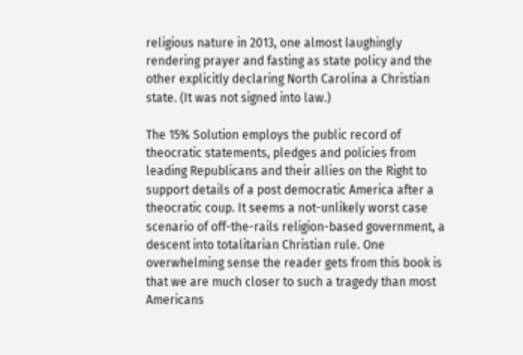religious nature in 2013, one almost laughingly rendering prayer and fasting as state policy and the other explicitly declaring North Carolina a Christian state. (It was not signed into law.)

The 15% Solution employs the public record of theocratic statements, pledges and policies from leading Republicans and their allies on the Right to support details of a post democratic America after a theocratic coup. It seems a not-unlikely worst case scenario of off-the-rails religion-based government, a descent into totalitarian Christian rule. One overwhelming sense the reader gets from this book is that we are much closer to such a tragedy than most Americans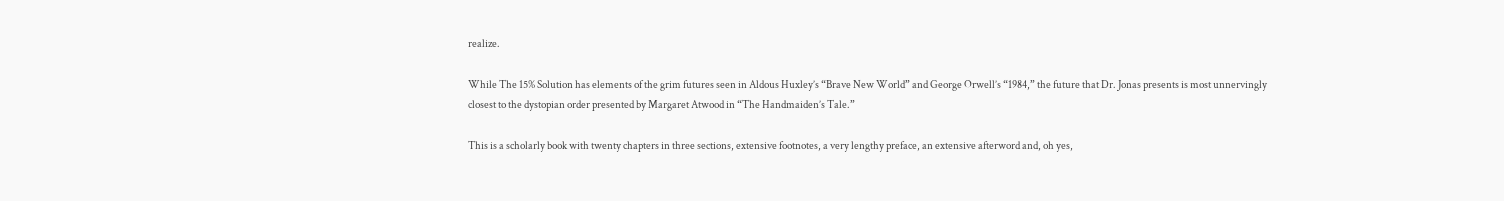realize.

While The 15% Solution has elements of the grim futures seen in Aldous Huxley’s “Brave New World” and George Orwell’s “1984,” the future that Dr. Jonas presents is most unnervingly closest to the dystopian order presented by Margaret Atwood in “The Handmaiden’s Tale.”

This is a scholarly book with twenty chapters in three sections, extensive footnotes, a very lengthy preface, an extensive afterword and, oh yes,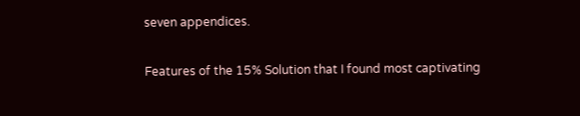seven appendices.

Features of the 15% Solution that I found most captivating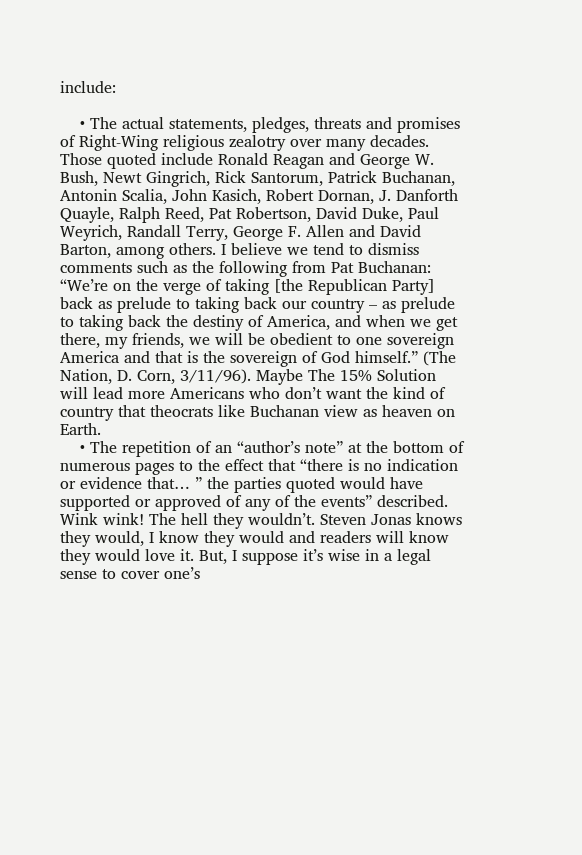include:

    • The actual statements, pledges, threats and promises of Right-Wing religious zealotry over many decades. Those quoted include Ronald Reagan and George W. Bush, Newt Gingrich, Rick Santorum, Patrick Buchanan, Antonin Scalia, John Kasich, Robert Dornan, J. Danforth Quayle, Ralph Reed, Pat Robertson, David Duke, Paul Weyrich, Randall Terry, George F. Allen and David Barton, among others. I believe we tend to dismiss comments such as the following from Pat Buchanan: “We’re on the verge of taking [the Republican Party] back as prelude to taking back our country – as prelude to taking back the destiny of America, and when we get there, my friends, we will be obedient to one sovereign America and that is the sovereign of God himself.” (The Nation, D. Corn, 3/11/96). Maybe The 15% Solution will lead more Americans who don’t want the kind of country that theocrats like Buchanan view as heaven on Earth.
    • The repetition of an “author’s note” at the bottom of numerous pages to the effect that “there is no indication or evidence that… ” the parties quoted would have supported or approved of any of the events” described. Wink wink! The hell they wouldn’t. Steven Jonas knows they would, I know they would and readers will know they would love it. But, I suppose it’s wise in a legal sense to cover one’s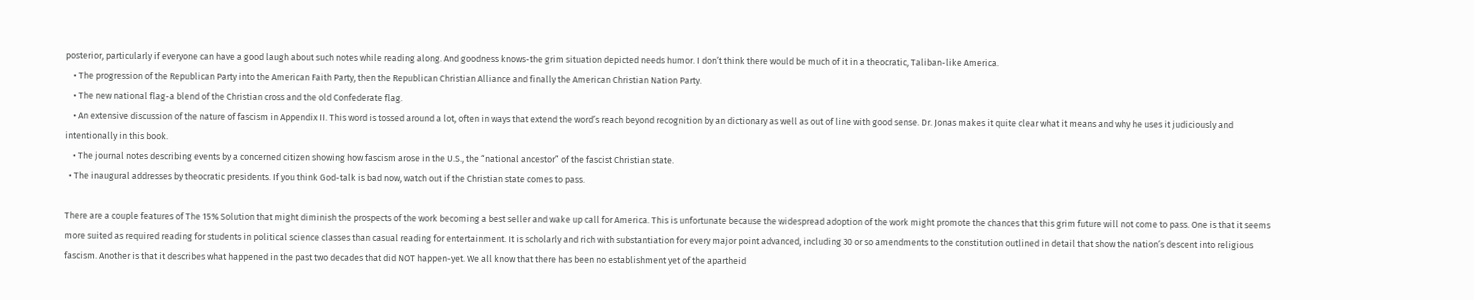posterior, particularly if everyone can have a good laugh about such notes while reading along. And goodness knows-the grim situation depicted needs humor. I don’t think there would be much of it in a theocratic, Taliban-like America.
    • The progression of the Republican Party into the American Faith Party, then the Republican Christian Alliance and finally the American Christian Nation Party.
    • The new national flag-a blend of the Christian cross and the old Confederate flag.
    • An extensive discussion of the nature of fascism in Appendix II. This word is tossed around a lot, often in ways that extend the word’s reach beyond recognition by an dictionary as well as out of line with good sense. Dr. Jonas makes it quite clear what it means and why he uses it judiciously and intentionally in this book.
    • The journal notes describing events by a concerned citizen showing how fascism arose in the U.S., the “national ancestor” of the fascist Christian state.
  • The inaugural addresses by theocratic presidents. If you think God-talk is bad now, watch out if the Christian state comes to pass.

There are a couple features of The 15% Solution that might diminish the prospects of the work becoming a best seller and wake up call for America. This is unfortunate because the widespread adoption of the work might promote the chances that this grim future will not come to pass. One is that it seems more suited as required reading for students in political science classes than casual reading for entertainment. It is scholarly and rich with substantiation for every major point advanced, including 30 or so amendments to the constitution outlined in detail that show the nation’s descent into religious fascism. Another is that it describes what happened in the past two decades that did NOT happen-yet. We all know that there has been no establishment yet of the apartheid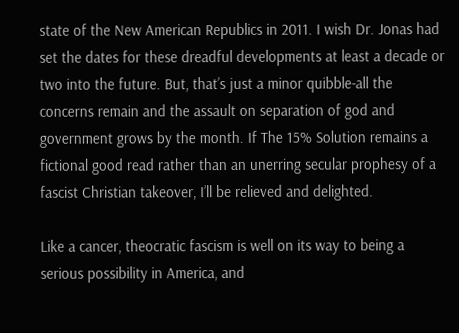state of the New American Republics in 2011. I wish Dr. Jonas had set the dates for these dreadful developments at least a decade or two into the future. But, that’s just a minor quibble-all the concerns remain and the assault on separation of god and government grows by the month. If The 15% Solution remains a fictional good read rather than an unerring secular prophesy of a fascist Christian takeover, I’ll be relieved and delighted.

Like a cancer, theocratic fascism is well on its way to being a serious possibility in America, and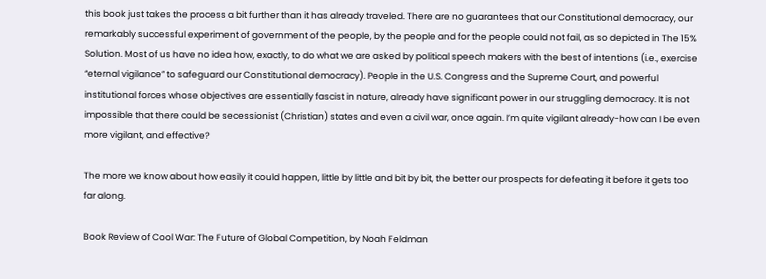this book just takes the process a bit further than it has already traveled. There are no guarantees that our Constitutional democracy, our remarkably successful experiment of government of the people, by the people and for the people could not fail, as so depicted in The 15% Solution. Most of us have no idea how, exactly, to do what we are asked by political speech makers with the best of intentions (i.e., exercise “eternal vigilance” to safeguard our Constitutional democracy). People in the U.S. Congress and the Supreme Court, and powerful institutional forces whose objectives are essentially fascist in nature, already have significant power in our struggling democracy. It is not impossible that there could be secessionist (Christian) states and even a civil war, once again. I’m quite vigilant already-how can I be even more vigilant, and effective?

The more we know about how easily it could happen, little by little and bit by bit, the better our prospects for defeating it before it gets too far along.

Book Review of Cool War: The Future of Global Competition, by Noah Feldman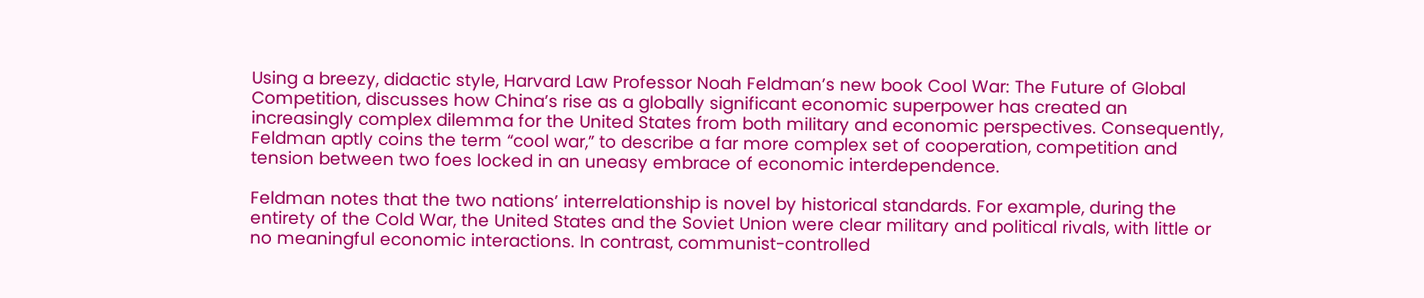Using a breezy, didactic style, Harvard Law Professor Noah Feldman’s new book Cool War: The Future of Global Competition, discusses how China’s rise as a globally significant economic superpower has created an increasingly complex dilemma for the United States from both military and economic perspectives. Consequently, Feldman aptly coins the term “cool war,” to describe a far more complex set of cooperation, competition and tension between two foes locked in an uneasy embrace of economic interdependence.

Feldman notes that the two nations’ interrelationship is novel by historical standards. For example, during the entirety of the Cold War, the United States and the Soviet Union were clear military and political rivals, with little or no meaningful economic interactions. In contrast, communist-controlled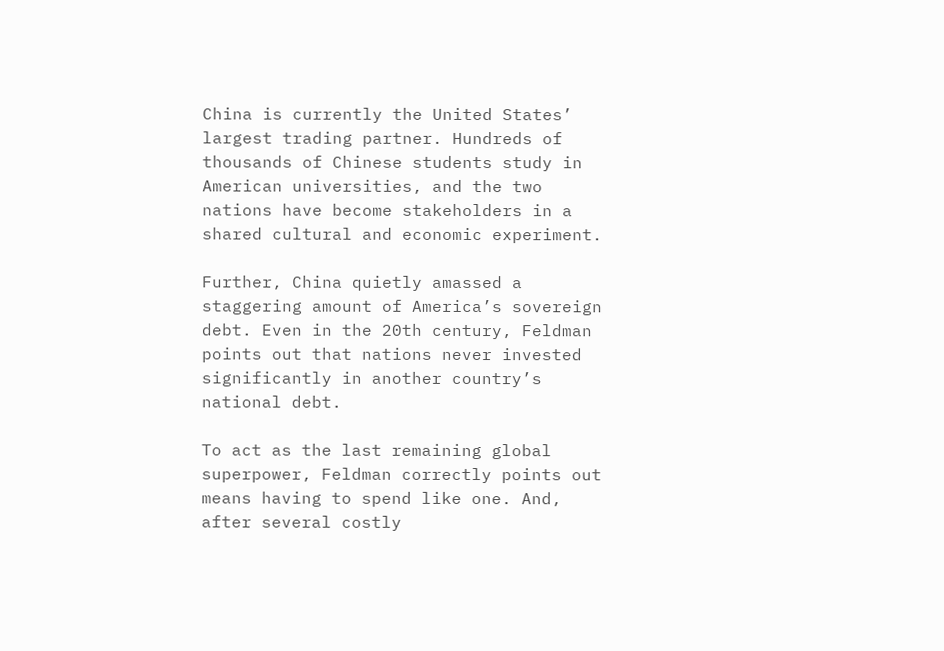China is currently the United States’ largest trading partner. Hundreds of thousands of Chinese students study in American universities, and the two nations have become stakeholders in a shared cultural and economic experiment.

Further, China quietly amassed a staggering amount of America’s sovereign debt. Even in the 20th century, Feldman points out that nations never invested significantly in another country’s national debt.

To act as the last remaining global superpower, Feldman correctly points out means having to spend like one. And, after several costly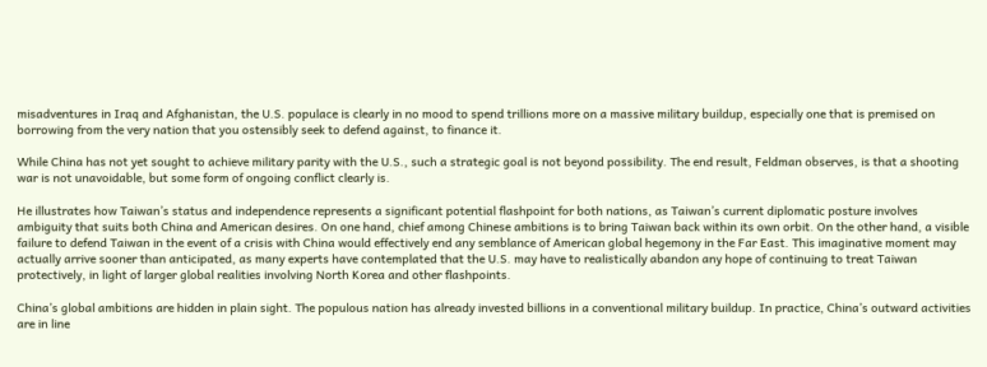misadventures in Iraq and Afghanistan, the U.S. populace is clearly in no mood to spend trillions more on a massive military buildup, especially one that is premised on borrowing from the very nation that you ostensibly seek to defend against, to finance it.

While China has not yet sought to achieve military parity with the U.S., such a strategic goal is not beyond possibility. The end result, Feldman observes, is that a shooting war is not unavoidable, but some form of ongoing conflict clearly is.

He illustrates how Taiwan’s status and independence represents a significant potential flashpoint for both nations, as Taiwan’s current diplomatic posture involves ambiguity that suits both China and American desires. On one hand, chief among Chinese ambitions is to bring Taiwan back within its own orbit. On the other hand, a visible failure to defend Taiwan in the event of a crisis with China would effectively end any semblance of American global hegemony in the Far East. This imaginative moment may actually arrive sooner than anticipated, as many experts have contemplated that the U.S. may have to realistically abandon any hope of continuing to treat Taiwan protectively, in light of larger global realities involving North Korea and other flashpoints.

China’s global ambitions are hidden in plain sight. The populous nation has already invested billions in a conventional military buildup. In practice, China’s outward activities are in line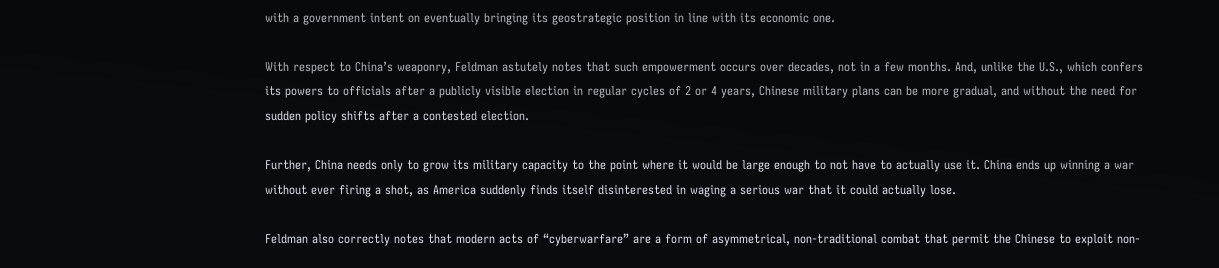with a government intent on eventually bringing its geostrategic position in line with its economic one.

With respect to China’s weaponry, Feldman astutely notes that such empowerment occurs over decades, not in a few months. And, unlike the U.S., which confers its powers to officials after a publicly visible election in regular cycles of 2 or 4 years, Chinese military plans can be more gradual, and without the need for sudden policy shifts after a contested election.

Further, China needs only to grow its military capacity to the point where it would be large enough to not have to actually use it. China ends up winning a war without ever firing a shot, as America suddenly finds itself disinterested in waging a serious war that it could actually lose.

Feldman also correctly notes that modern acts of “cyberwarfare” are a form of asymmetrical, non-traditional combat that permit the Chinese to exploit non-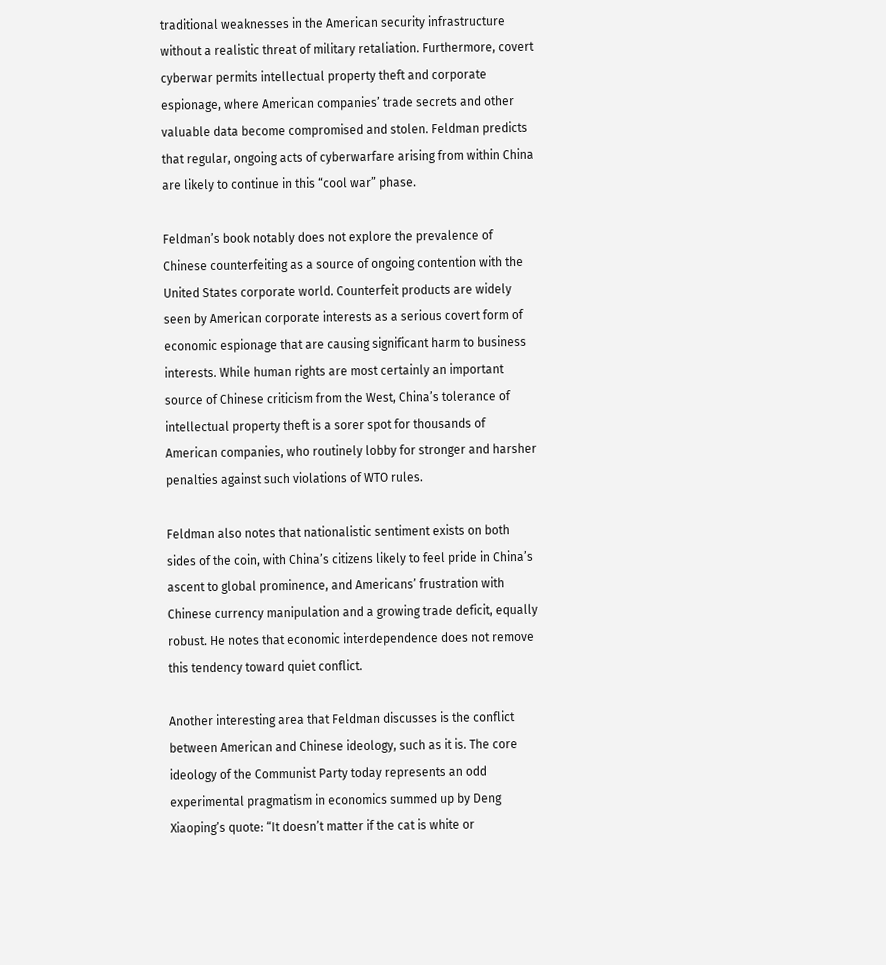traditional weaknesses in the American security infrastructure without a realistic threat of military retaliation. Furthermore, covert cyberwar permits intellectual property theft and corporate espionage, where American companies’ trade secrets and other valuable data become compromised and stolen. Feldman predicts that regular, ongoing acts of cyberwarfare arising from within China are likely to continue in this “cool war” phase.

Feldman’s book notably does not explore the prevalence of Chinese counterfeiting as a source of ongoing contention with the United States corporate world. Counterfeit products are widely seen by American corporate interests as a serious covert form of economic espionage that are causing significant harm to business interests. While human rights are most certainly an important source of Chinese criticism from the West, China’s tolerance of intellectual property theft is a sorer spot for thousands of American companies, who routinely lobby for stronger and harsher penalties against such violations of WTO rules.

Feldman also notes that nationalistic sentiment exists on both sides of the coin, with China’s citizens likely to feel pride in China’s ascent to global prominence, and Americans’ frustration with Chinese currency manipulation and a growing trade deficit, equally robust. He notes that economic interdependence does not remove this tendency toward quiet conflict.

Another interesting area that Feldman discusses is the conflict between American and Chinese ideology, such as it is. The core ideology of the Communist Party today represents an odd experimental pragmatism in economics summed up by Deng Xiaoping’s quote: “It doesn’t matter if the cat is white or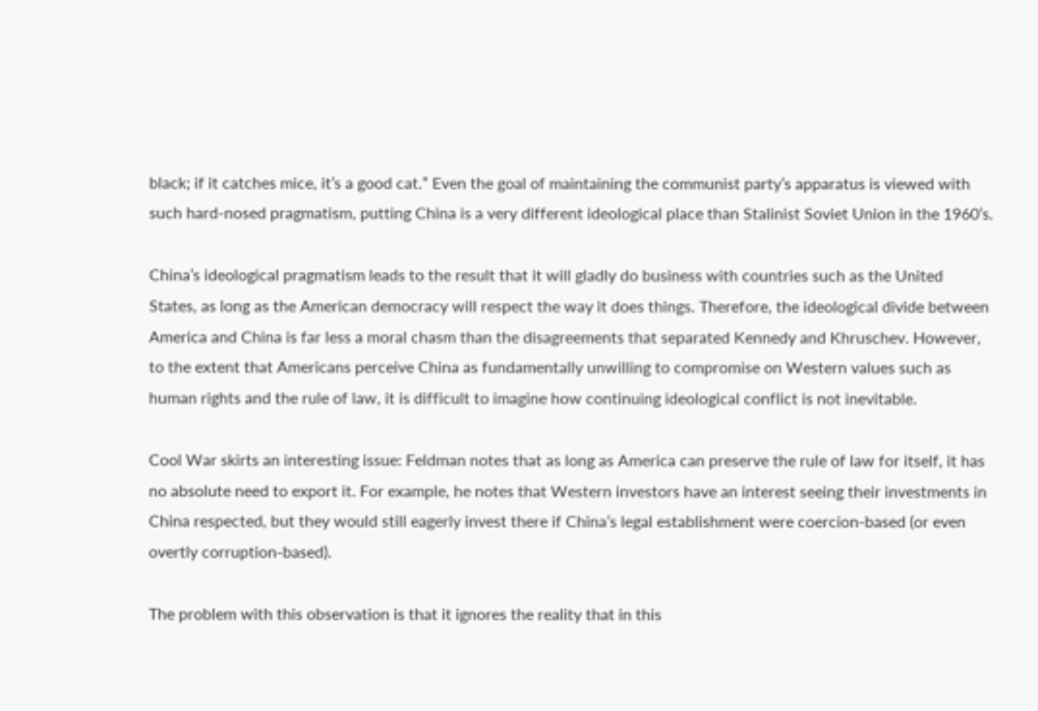black; if it catches mice, it’s a good cat.” Even the goal of maintaining the communist party’s apparatus is viewed with such hard-nosed pragmatism, putting China is a very different ideological place than Stalinist Soviet Union in the 1960’s.

China’s ideological pragmatism leads to the result that it will gladly do business with countries such as the United States, as long as the American democracy will respect the way it does things. Therefore, the ideological divide between America and China is far less a moral chasm than the disagreements that separated Kennedy and Khruschev. However, to the extent that Americans perceive China as fundamentally unwilling to compromise on Western values such as human rights and the rule of law, it is difficult to imagine how continuing ideological conflict is not inevitable.

Cool War skirts an interesting issue: Feldman notes that as long as America can preserve the rule of law for itself, it has no absolute need to export it. For example, he notes that Western investors have an interest seeing their investments in China respected, but they would still eagerly invest there if China’s legal establishment were coercion-based (or even overtly corruption-based).

The problem with this observation is that it ignores the reality that in this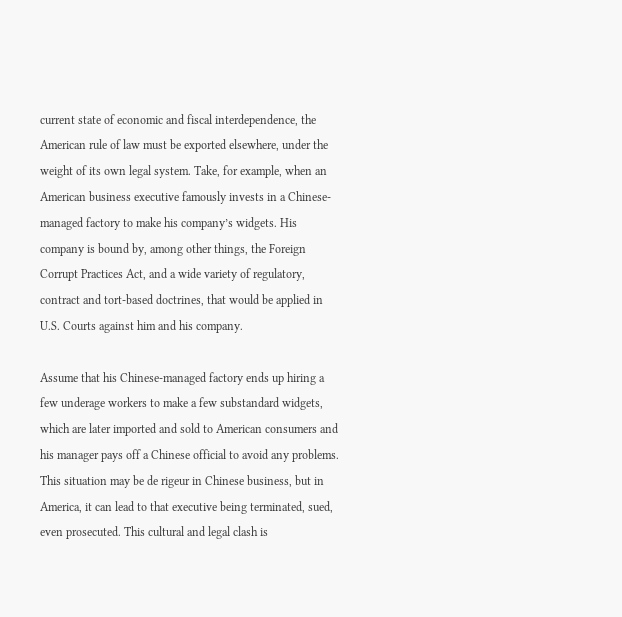current state of economic and fiscal interdependence, the American rule of law must be exported elsewhere, under the weight of its own legal system. Take, for example, when an American business executive famously invests in a Chinese-managed factory to make his company’s widgets. His company is bound by, among other things, the Foreign Corrupt Practices Act, and a wide variety of regulatory, contract and tort-based doctrines, that would be applied in U.S. Courts against him and his company.

Assume that his Chinese-managed factory ends up hiring a few underage workers to make a few substandard widgets, which are later imported and sold to American consumers and his manager pays off a Chinese official to avoid any problems. This situation may be de rigeur in Chinese business, but in America, it can lead to that executive being terminated, sued, even prosecuted. This cultural and legal clash is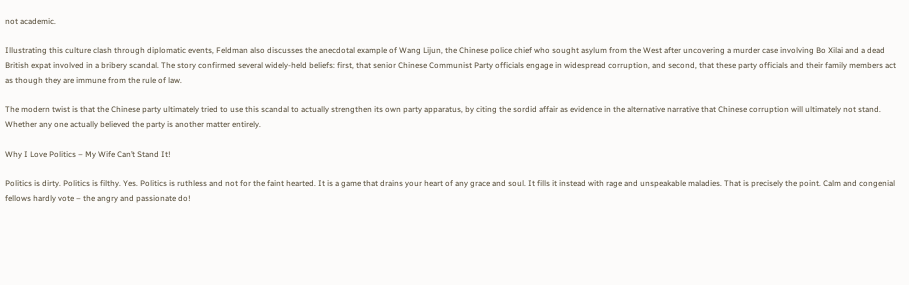not academic.

Illustrating this culture clash through diplomatic events, Feldman also discusses the anecdotal example of Wang Lijun, the Chinese police chief who sought asylum from the West after uncovering a murder case involving Bo Xilai and a dead British expat involved in a bribery scandal. The story confirmed several widely-held beliefs: first, that senior Chinese Communist Party officials engage in widespread corruption, and second, that these party officials and their family members act as though they are immune from the rule of law.

The modern twist is that the Chinese party ultimately tried to use this scandal to actually strengthen its own party apparatus, by citing the sordid affair as evidence in the alternative narrative that Chinese corruption will ultimately not stand. Whether any one actually believed the party is another matter entirely.

Why I Love Politics – My Wife Can’t Stand It!

Politics is dirty. Politics is filthy. Yes. Politics is ruthless and not for the faint hearted. It is a game that drains your heart of any grace and soul. It fills it instead with rage and unspeakable maladies. That is precisely the point. Calm and congenial fellows hardly vote – the angry and passionate do!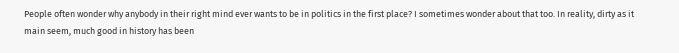People often wonder why anybody in their right mind ever wants to be in politics in the first place? I sometimes wonder about that too. In reality, dirty as it main seem, much good in history has been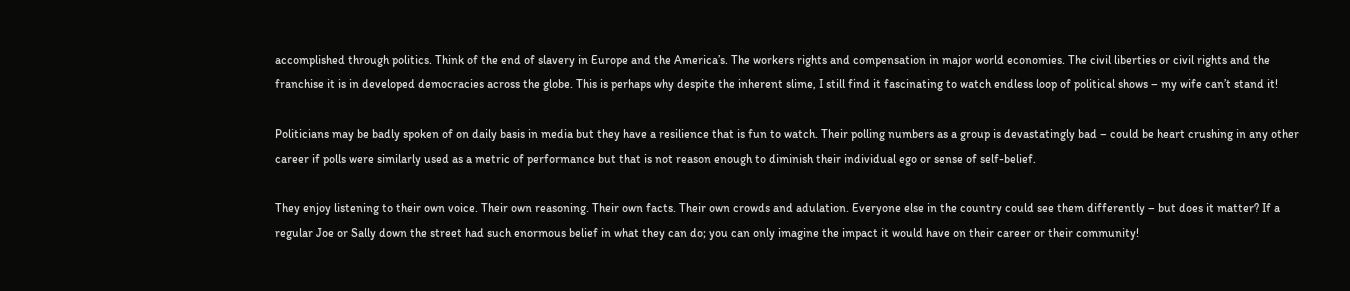accomplished through politics. Think of the end of slavery in Europe and the America’s. The workers rights and compensation in major world economies. The civil liberties or civil rights and the franchise it is in developed democracies across the globe. This is perhaps why despite the inherent slime, I still find it fascinating to watch endless loop of political shows – my wife can’t stand it!

Politicians may be badly spoken of on daily basis in media but they have a resilience that is fun to watch. Their polling numbers as a group is devastatingly bad – could be heart crushing in any other career if polls were similarly used as a metric of performance but that is not reason enough to diminish their individual ego or sense of self-belief.

They enjoy listening to their own voice. Their own reasoning. Their own facts. Their own crowds and adulation. Everyone else in the country could see them differently – but does it matter? If a regular Joe or Sally down the street had such enormous belief in what they can do; you can only imagine the impact it would have on their career or their community!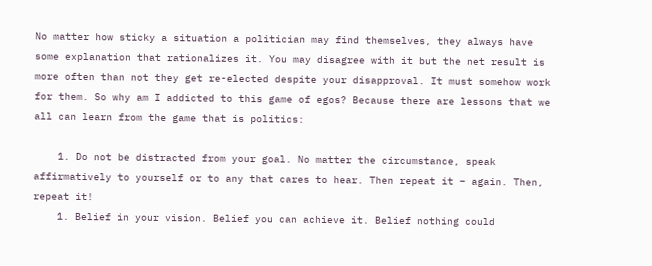No matter how sticky a situation a politician may find themselves, they always have some explanation that rationalizes it. You may disagree with it but the net result is more often than not they get re-elected despite your disapproval. It must somehow work for them. So why am I addicted to this game of egos? Because there are lessons that we all can learn from the game that is politics:

    1. Do not be distracted from your goal. No matter the circumstance, speak affirmatively to yourself or to any that cares to hear. Then repeat it – again. Then, repeat it!
    1. Belief in your vision. Belief you can achieve it. Belief nothing could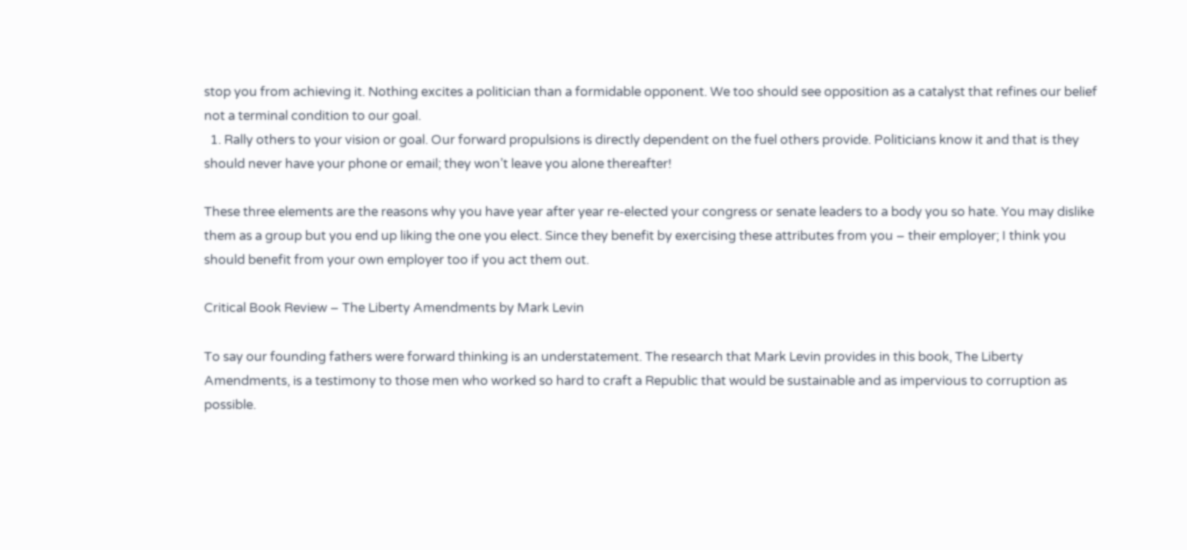stop you from achieving it. Nothing excites a politician than a formidable opponent. We too should see opposition as a catalyst that refines our belief not a terminal condition to our goal.
  1. Rally others to your vision or goal. Our forward propulsions is directly dependent on the fuel others provide. Politicians know it and that is they should never have your phone or email; they won’t leave you alone thereafter!

These three elements are the reasons why you have year after year re-elected your congress or senate leaders to a body you so hate. You may dislike them as a group but you end up liking the one you elect. Since they benefit by exercising these attributes from you – their employer; I think you should benefit from your own employer too if you act them out.

Critical Book Review – The Liberty Amendments by Mark Levin

To say our founding fathers were forward thinking is an understatement. The research that Mark Levin provides in this book, The Liberty Amendments, is a testimony to those men who worked so hard to craft a Republic that would be sustainable and as impervious to corruption as possible.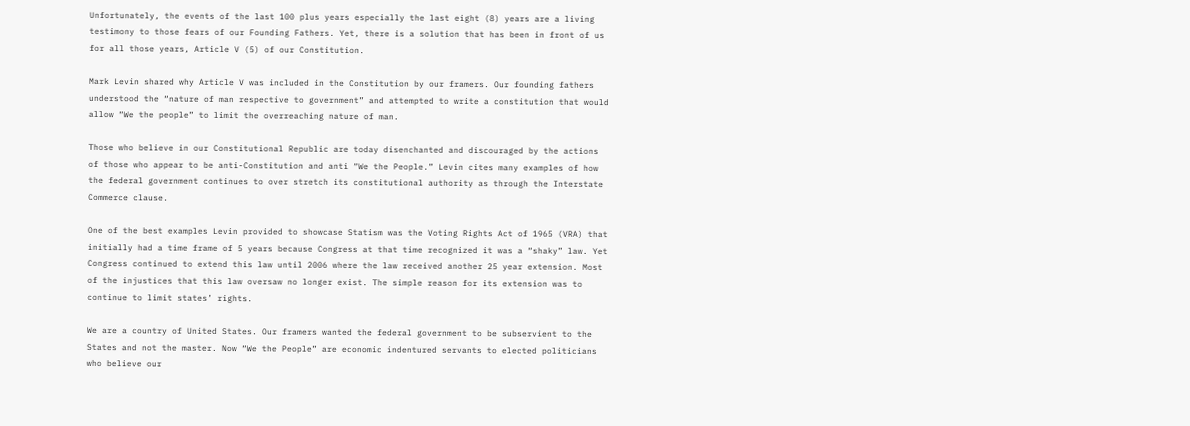Unfortunately, the events of the last 100 plus years especially the last eight (8) years are a living testimony to those fears of our Founding Fathers. Yet, there is a solution that has been in front of us for all those years, Article V (5) of our Constitution.

Mark Levin shared why Article V was included in the Constitution by our framers. Our founding fathers understood the “nature of man respective to government” and attempted to write a constitution that would allow “We the people” to limit the overreaching nature of man.

Those who believe in our Constitutional Republic are today disenchanted and discouraged by the actions of those who appear to be anti-Constitution and anti “We the People.” Levin cites many examples of how the federal government continues to over stretch its constitutional authority as through the Interstate Commerce clause.

One of the best examples Levin provided to showcase Statism was the Voting Rights Act of 1965 (VRA) that initially had a time frame of 5 years because Congress at that time recognized it was a “shaky” law. Yet Congress continued to extend this law until 2006 where the law received another 25 year extension. Most of the injustices that this law oversaw no longer exist. The simple reason for its extension was to continue to limit states’ rights.

We are a country of United States. Our framers wanted the federal government to be subservient to the States and not the master. Now “We the People” are economic indentured servants to elected politicians who believe our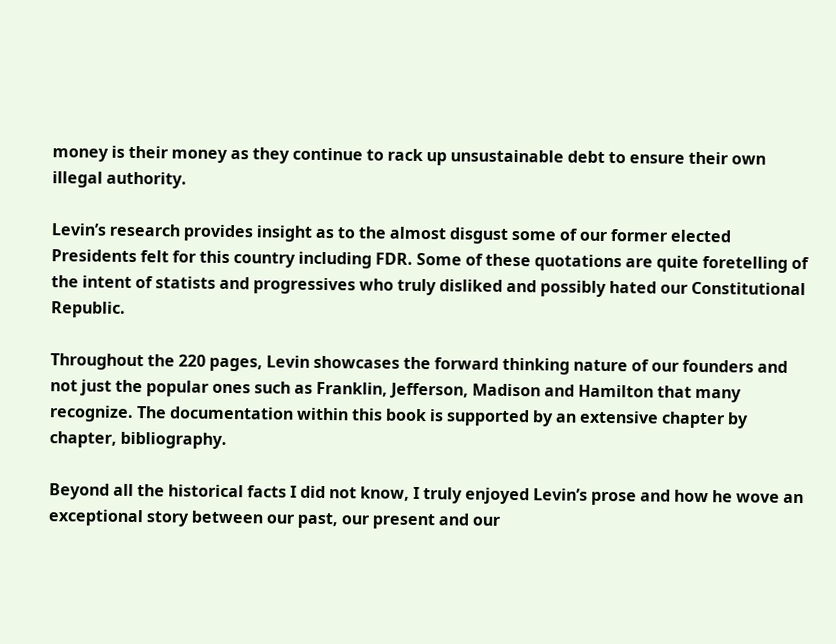money is their money as they continue to rack up unsustainable debt to ensure their own illegal authority.

Levin’s research provides insight as to the almost disgust some of our former elected Presidents felt for this country including FDR. Some of these quotations are quite foretelling of the intent of statists and progressives who truly disliked and possibly hated our Constitutional Republic.

Throughout the 220 pages, Levin showcases the forward thinking nature of our founders and not just the popular ones such as Franklin, Jefferson, Madison and Hamilton that many recognize. The documentation within this book is supported by an extensive chapter by chapter, bibliography.

Beyond all the historical facts I did not know, I truly enjoyed Levin’s prose and how he wove an exceptional story between our past, our present and our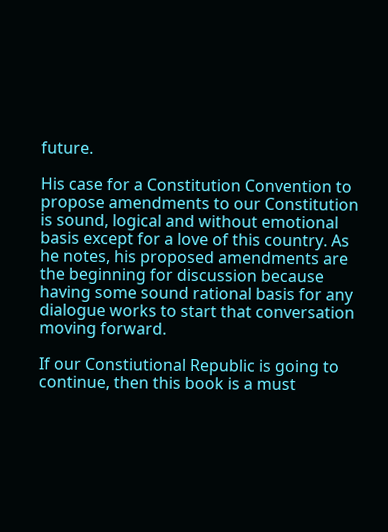future.

His case for a Constitution Convention to propose amendments to our Constitution is sound, logical and without emotional basis except for a love of this country. As he notes, his proposed amendments are the beginning for discussion because having some sound rational basis for any dialogue works to start that conversation moving forward.

If our Constiutional Republic is going to continue, then this book is a must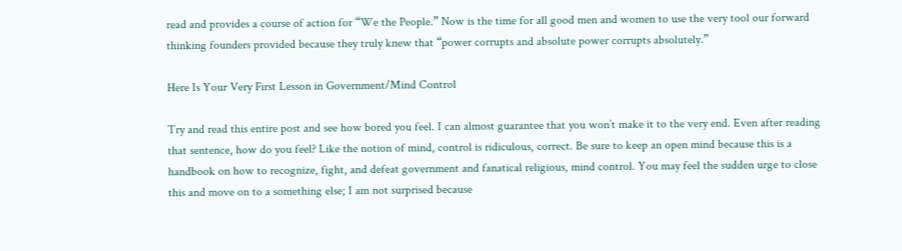read and provides a course of action for “We the People.” Now is the time for all good men and women to use the very tool our forward thinking founders provided because they truly knew that “power corrupts and absolute power corrupts absolutely.”

Here Is Your Very First Lesson in Government/Mind Control

Try and read this entire post and see how bored you feel. I can almost guarantee that you won’t make it to the very end. Even after reading that sentence, how do you feel? Like the notion of mind, control is ridiculous, correct. Be sure to keep an open mind because this is a handbook on how to recognize, fight, and defeat government and fanatical religious, mind control. You may feel the sudden urge to close this and move on to a something else; I am not surprised because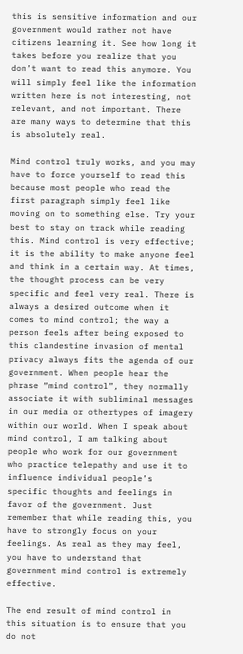this is sensitive information and our government would rather not have citizens learning it. See how long it takes before you realize that you don’t want to read this anymore. You will simply feel like the information written here is not interesting, not relevant, and not important. There are many ways to determine that this is absolutely real.

Mind control truly works, and you may have to force yourself to read this because most people who read the first paragraph simply feel like moving on to something else. Try your best to stay on track while reading this. Mind control is very effective; it is the ability to make anyone feel and think in a certain way. At times, the thought process can be very specific and feel very real. There is always a desired outcome when it comes to mind control; the way a person feels after being exposed to this clandestine invasion of mental privacy always fits the agenda of our government. When people hear the phrase “mind control”, they normally associate it with subliminal messages in our media or othertypes of imagery within our world. When I speak about mind control, I am talking about people who work for our government who practice telepathy and use it to influence individual people’s specific thoughts and feelings in favor of the government. Just remember that while reading this, you have to strongly focus on your feelings. As real as they may feel, you have to understand that government mind control is extremely effective.

The end result of mind control in this situation is to ensure that you do not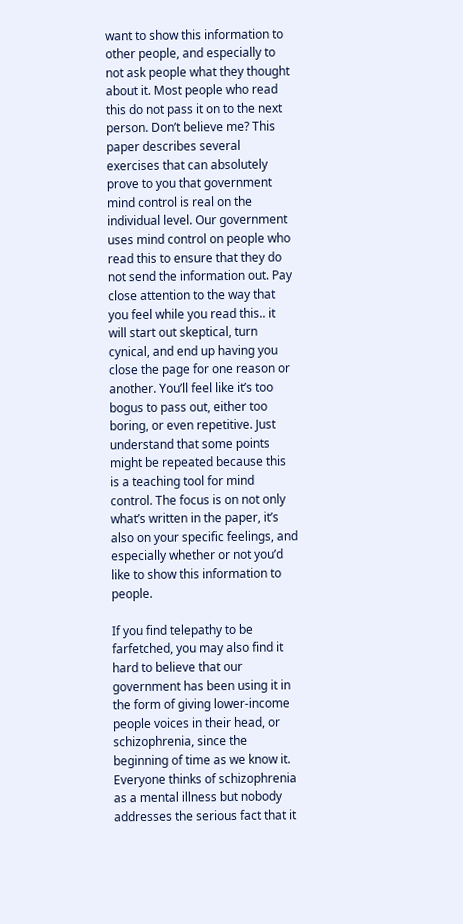want to show this information to other people, and especially to not ask people what they thought about it. Most people who read this do not pass it on to the next person. Don’t believe me? This paper describes several exercises that can absolutely prove to you that government mind control is real on the individual level. Our government uses mind control on people who read this to ensure that they do not send the information out. Pay close attention to the way that you feel while you read this.. it will start out skeptical, turn cynical, and end up having you close the page for one reason or another. You’ll feel like it’s too bogus to pass out, either too boring, or even repetitive. Just understand that some points might be repeated because this is a teaching tool for mind control. The focus is on not only what’s written in the paper, it’s also on your specific feelings, and especially whether or not you’d like to show this information to people.

If you find telepathy to be farfetched, you may also find it hard to believe that our government has been using it in the form of giving lower-income people voices in their head, or schizophrenia, since the beginning of time as we know it. Everyone thinks of schizophrenia as a mental illness but nobody addresses the serious fact that it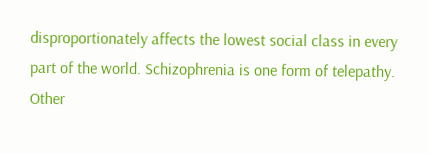disproportionately affects the lowest social class in every part of the world. Schizophrenia is one form of telepathy. Other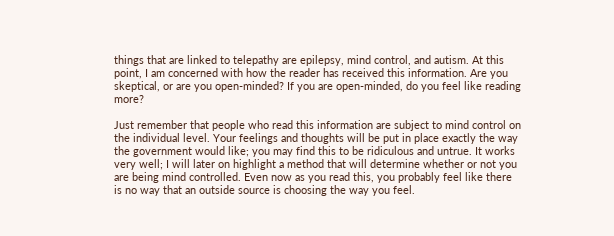things that are linked to telepathy are epilepsy, mind control, and autism. At this point, I am concerned with how the reader has received this information. Are you skeptical, or are you open-minded? If you are open-minded, do you feel like reading more?

Just remember that people who read this information are subject to mind control on the individual level. Your feelings and thoughts will be put in place exactly the way the government would like; you may find this to be ridiculous and untrue. It works very well; I will later on highlight a method that will determine whether or not you are being mind controlled. Even now as you read this, you probably feel like there is no way that an outside source is choosing the way you feel.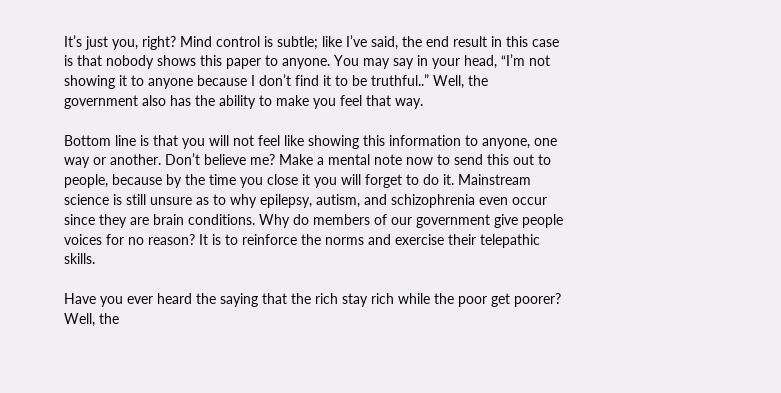It’s just you, right? Mind control is subtle; like I’ve said, the end result in this case is that nobody shows this paper to anyone. You may say in your head, “I’m not showing it to anyone because I don’t find it to be truthful..” Well, the government also has the ability to make you feel that way.

Bottom line is that you will not feel like showing this information to anyone, one way or another. Don’t believe me? Make a mental note now to send this out to people, because by the time you close it you will forget to do it. Mainstream science is still unsure as to why epilepsy, autism, and schizophrenia even occur since they are brain conditions. Why do members of our government give people voices for no reason? It is to reinforce the norms and exercise their telepathic skills.

Have you ever heard the saying that the rich stay rich while the poor get poorer? Well, the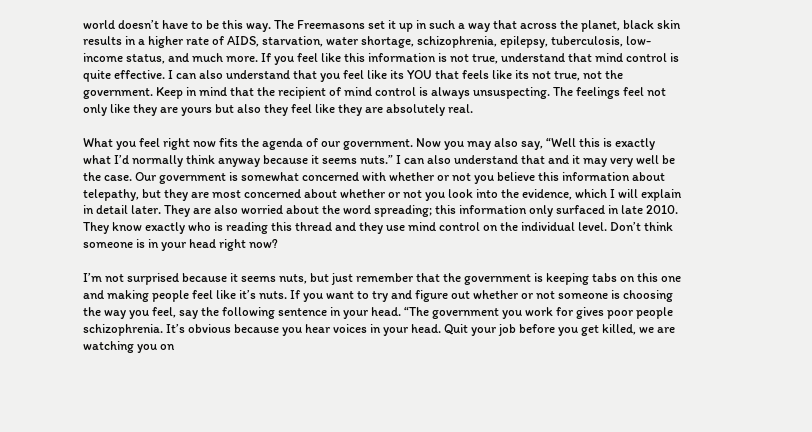world doesn’t have to be this way. The Freemasons set it up in such a way that across the planet, black skin results in a higher rate of AIDS, starvation, water shortage, schizophrenia, epilepsy, tuberculosis, low-income status, and much more. If you feel like this information is not true, understand that mind control is quite effective. I can also understand that you feel like its YOU that feels like its not true, not the government. Keep in mind that the recipient of mind control is always unsuspecting. The feelings feel not only like they are yours but also they feel like they are absolutely real.

What you feel right now fits the agenda of our government. Now you may also say, “Well this is exactly what I’d normally think anyway because it seems nuts.” I can also understand that and it may very well be the case. Our government is somewhat concerned with whether or not you believe this information about telepathy, but they are most concerned about whether or not you look into the evidence, which I will explain in detail later. They are also worried about the word spreading; this information only surfaced in late 2010. They know exactly who is reading this thread and they use mind control on the individual level. Don’t think someone is in your head right now?

I’m not surprised because it seems nuts, but just remember that the government is keeping tabs on this one and making people feel like it’s nuts. If you want to try and figure out whether or not someone is choosing the way you feel, say the following sentence in your head. “The government you work for gives poor people schizophrenia. It’s obvious because you hear voices in your head. Quit your job before you get killed, we are watching you on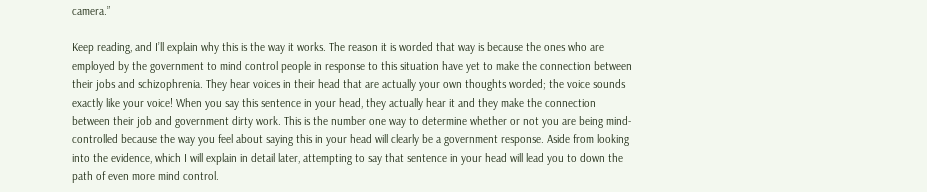camera.”

Keep reading, and I’ll explain why this is the way it works. The reason it is worded that way is because the ones who are employed by the government to mind control people in response to this situation have yet to make the connection between their jobs and schizophrenia. They hear voices in their head that are actually your own thoughts worded; the voice sounds exactly like your voice! When you say this sentence in your head, they actually hear it and they make the connection between their job and government dirty work. This is the number one way to determine whether or not you are being mind-controlled because the way you feel about saying this in your head will clearly be a government response. Aside from looking into the evidence, which I will explain in detail later, attempting to say that sentence in your head will lead you to down the path of even more mind control.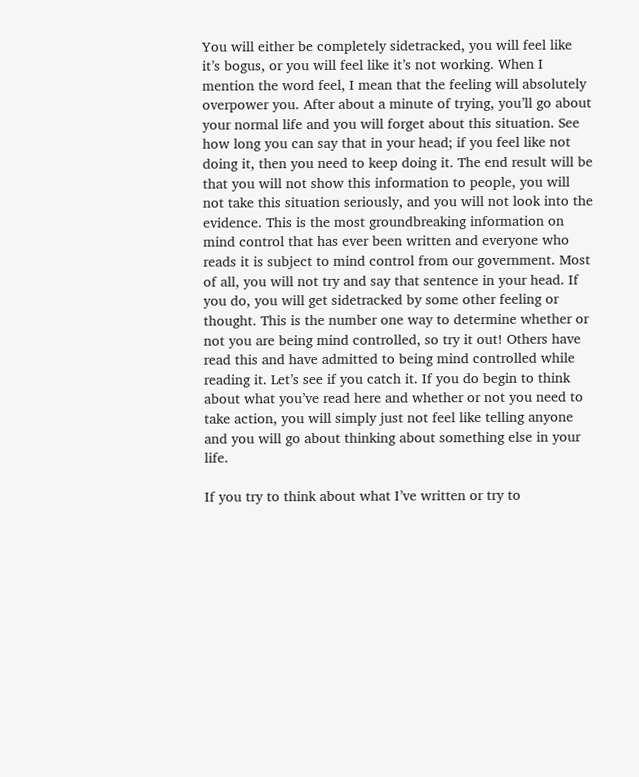You will either be completely sidetracked, you will feel like it’s bogus, or you will feel like it’s not working. When I mention the word feel, I mean that the feeling will absolutely overpower you. After about a minute of trying, you’ll go about your normal life and you will forget about this situation. See how long you can say that in your head; if you feel like not doing it, then you need to keep doing it. The end result will be that you will not show this information to people, you will not take this situation seriously, and you will not look into the evidence. This is the most groundbreaking information on mind control that has ever been written and everyone who reads it is subject to mind control from our government. Most of all, you will not try and say that sentence in your head. If you do, you will get sidetracked by some other feeling or thought. This is the number one way to determine whether or not you are being mind controlled, so try it out! Others have read this and have admitted to being mind controlled while reading it. Let’s see if you catch it. If you do begin to think about what you’ve read here and whether or not you need to take action, you will simply just not feel like telling anyone and you will go about thinking about something else in your life.

If you try to think about what I’ve written or try to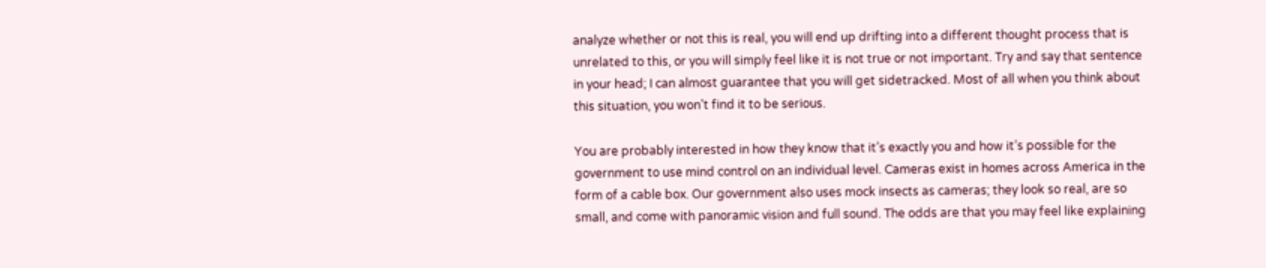analyze whether or not this is real, you will end up drifting into a different thought process that is unrelated to this, or you will simply feel like it is not true or not important. Try and say that sentence in your head; I can almost guarantee that you will get sidetracked. Most of all when you think about this situation, you won’t find it to be serious.

You are probably interested in how they know that it’s exactly you and how it’s possible for the government to use mind control on an individual level. Cameras exist in homes across America in the form of a cable box. Our government also uses mock insects as cameras; they look so real, are so small, and come with panoramic vision and full sound. The odds are that you may feel like explaining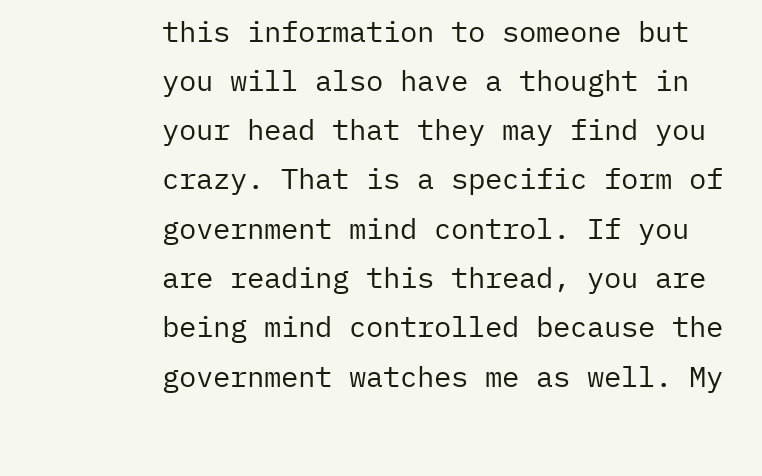this information to someone but you will also have a thought in your head that they may find you crazy. That is a specific form of government mind control. If you are reading this thread, you are being mind controlled because the government watches me as well. My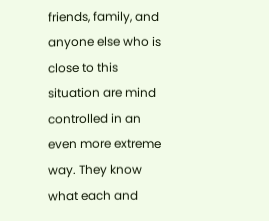friends, family, and anyone else who is close to this situation are mind controlled in an even more extreme way. They know what each and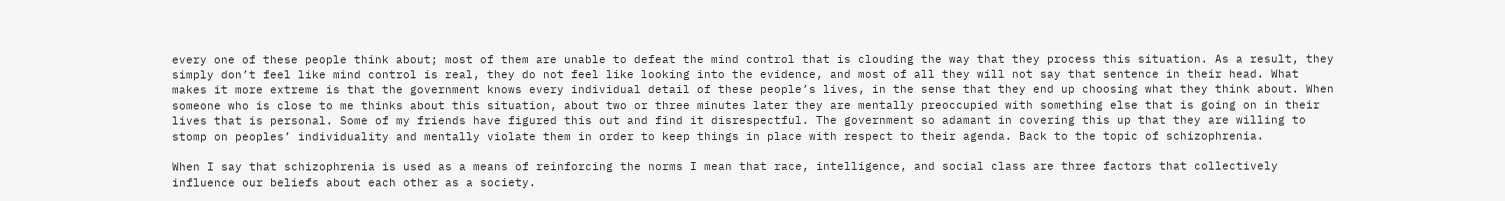every one of these people think about; most of them are unable to defeat the mind control that is clouding the way that they process this situation. As a result, they simply don’t feel like mind control is real, they do not feel like looking into the evidence, and most of all they will not say that sentence in their head. What makes it more extreme is that the government knows every individual detail of these people’s lives, in the sense that they end up choosing what they think about. When someone who is close to me thinks about this situation, about two or three minutes later they are mentally preoccupied with something else that is going on in their lives that is personal. Some of my friends have figured this out and find it disrespectful. The government so adamant in covering this up that they are willing to stomp on peoples’ individuality and mentally violate them in order to keep things in place with respect to their agenda. Back to the topic of schizophrenia.

When I say that schizophrenia is used as a means of reinforcing the norms I mean that race, intelligence, and social class are three factors that collectively influence our beliefs about each other as a society.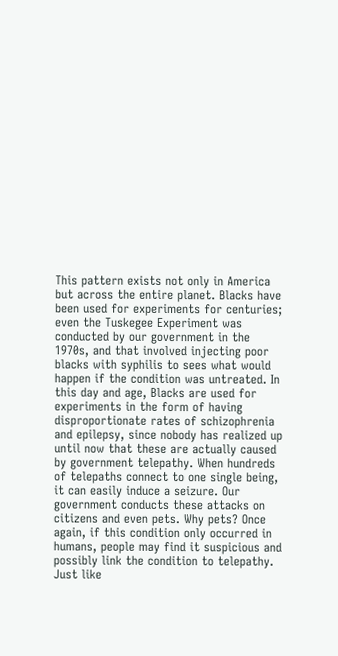This pattern exists not only in America but across the entire planet. Blacks have been used for experiments for centuries; even the Tuskegee Experiment was conducted by our government in the 1970s, and that involved injecting poor blacks with syphilis to sees what would happen if the condition was untreated. In this day and age, Blacks are used for experiments in the form of having disproportionate rates of schizophrenia and epilepsy, since nobody has realized up until now that these are actually caused by government telepathy. When hundreds of telepaths connect to one single being, it can easily induce a seizure. Our government conducts these attacks on citizens and even pets. Why pets? Once again, if this condition only occurred in humans, people may find it suspicious and possibly link the condition to telepathy. Just like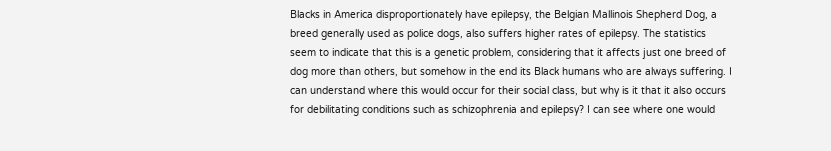Blacks in America disproportionately have epilepsy, the Belgian Mallinois Shepherd Dog, a breed generally used as police dogs, also suffers higher rates of epilepsy. The statistics seem to indicate that this is a genetic problem, considering that it affects just one breed of dog more than others, but somehow in the end its Black humans who are always suffering. I can understand where this would occur for their social class, but why is it that it also occurs for debilitating conditions such as schizophrenia and epilepsy? I can see where one would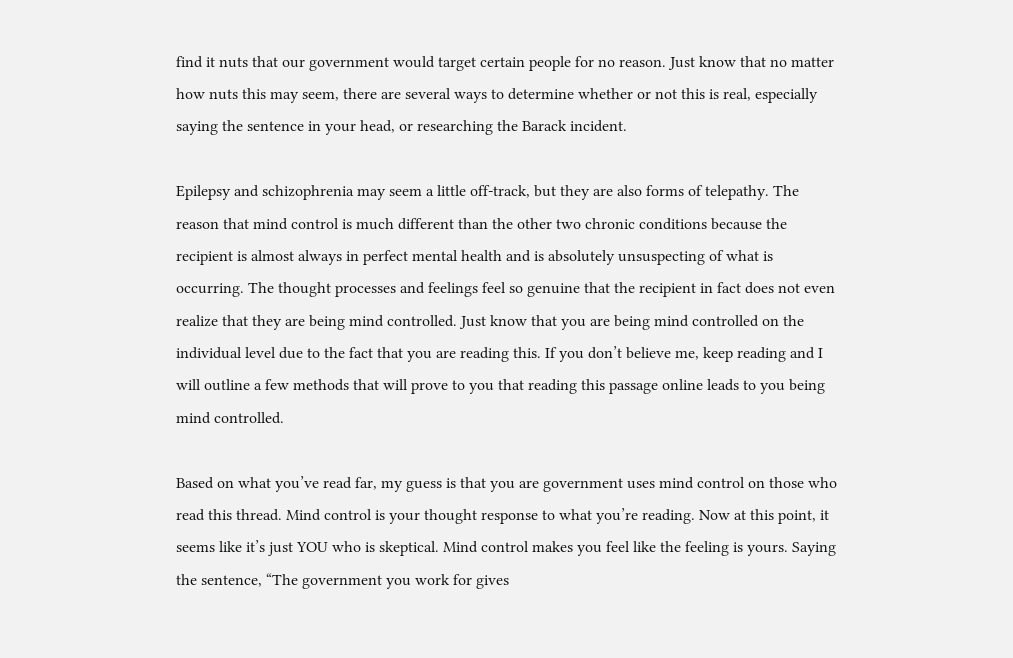find it nuts that our government would target certain people for no reason. Just know that no matter how nuts this may seem, there are several ways to determine whether or not this is real, especially saying the sentence in your head, or researching the Barack incident.

Epilepsy and schizophrenia may seem a little off-track, but they are also forms of telepathy. The reason that mind control is much different than the other two chronic conditions because the recipient is almost always in perfect mental health and is absolutely unsuspecting of what is occurring. The thought processes and feelings feel so genuine that the recipient in fact does not even realize that they are being mind controlled. Just know that you are being mind controlled on the individual level due to the fact that you are reading this. If you don’t believe me, keep reading and I will outline a few methods that will prove to you that reading this passage online leads to you being mind controlled.

Based on what you’ve read far, my guess is that you are government uses mind control on those who read this thread. Mind control is your thought response to what you’re reading. Now at this point, it seems like it’s just YOU who is skeptical. Mind control makes you feel like the feeling is yours. Saying the sentence, “The government you work for gives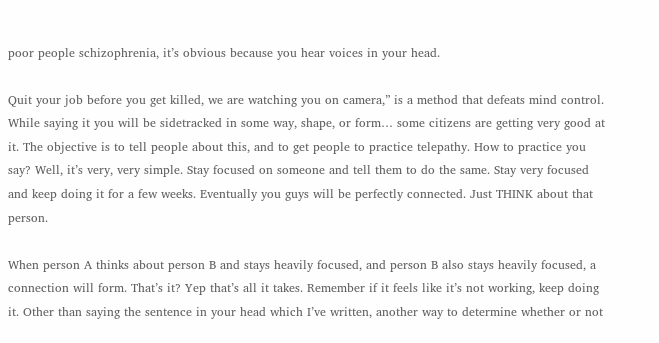poor people schizophrenia, it’s obvious because you hear voices in your head.

Quit your job before you get killed, we are watching you on camera,” is a method that defeats mind control. While saying it you will be sidetracked in some way, shape, or form… some citizens are getting very good at it. The objective is to tell people about this, and to get people to practice telepathy. How to practice you say? Well, it’s very, very simple. Stay focused on someone and tell them to do the same. Stay very focused and keep doing it for a few weeks. Eventually you guys will be perfectly connected. Just THINK about that person.

When person A thinks about person B and stays heavily focused, and person B also stays heavily focused, a connection will form. That’s it? Yep that’s all it takes. Remember if it feels like it’s not working, keep doing it. Other than saying the sentence in your head which I’ve written, another way to determine whether or not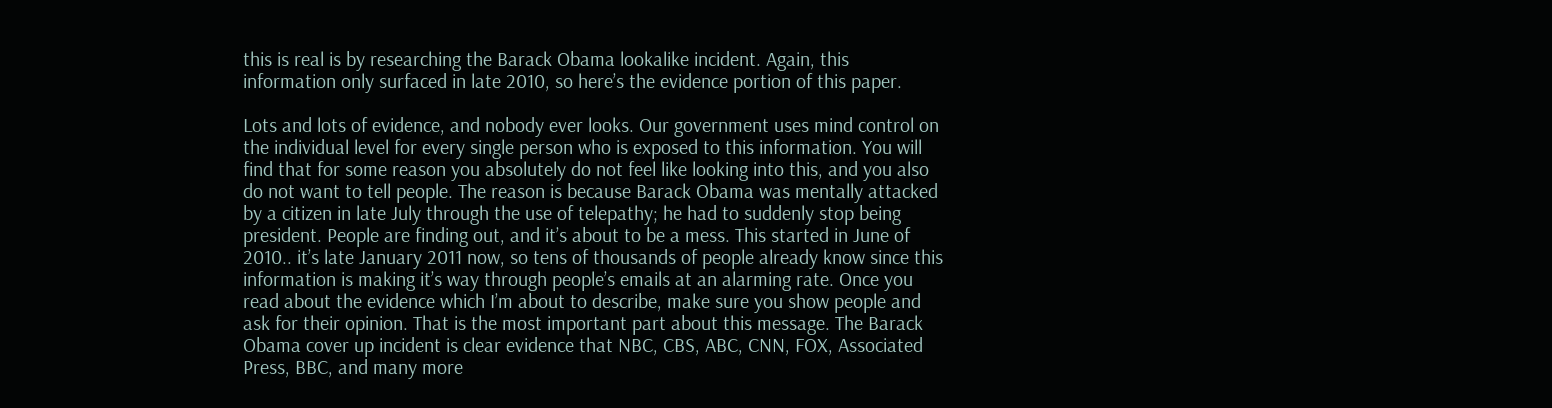this is real is by researching the Barack Obama lookalike incident. Again, this information only surfaced in late 2010, so here’s the evidence portion of this paper.

Lots and lots of evidence, and nobody ever looks. Our government uses mind control on the individual level for every single person who is exposed to this information. You will find that for some reason you absolutely do not feel like looking into this, and you also do not want to tell people. The reason is because Barack Obama was mentally attacked by a citizen in late July through the use of telepathy; he had to suddenly stop being president. People are finding out, and it’s about to be a mess. This started in June of 2010.. it’s late January 2011 now, so tens of thousands of people already know since this information is making it’s way through people’s emails at an alarming rate. Once you read about the evidence which I’m about to describe, make sure you show people and ask for their opinion. That is the most important part about this message. The Barack Obama cover up incident is clear evidence that NBC, CBS, ABC, CNN, FOX, Associated Press, BBC, and many more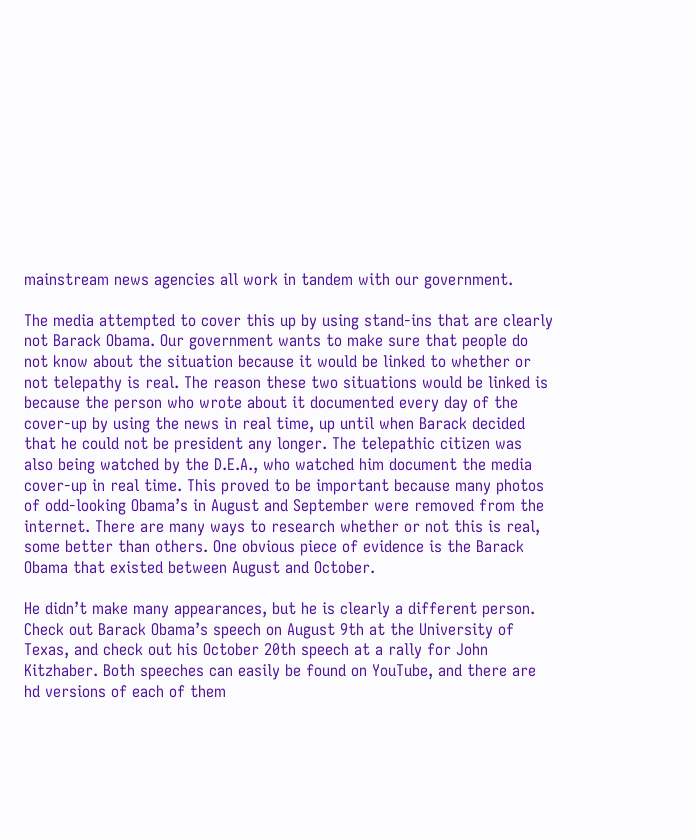mainstream news agencies all work in tandem with our government.

The media attempted to cover this up by using stand-ins that are clearly not Barack Obama. Our government wants to make sure that people do not know about the situation because it would be linked to whether or not telepathy is real. The reason these two situations would be linked is because the person who wrote about it documented every day of the cover-up by using the news in real time, up until when Barack decided that he could not be president any longer. The telepathic citizen was also being watched by the D.E.A., who watched him document the media cover-up in real time. This proved to be important because many photos of odd-looking Obama’s in August and September were removed from the internet. There are many ways to research whether or not this is real, some better than others. One obvious piece of evidence is the Barack Obama that existed between August and October.

He didn’t make many appearances, but he is clearly a different person. Check out Barack Obama’s speech on August 9th at the University of Texas, and check out his October 20th speech at a rally for John Kitzhaber. Both speeches can easily be found on YouTube, and there are hd versions of each of them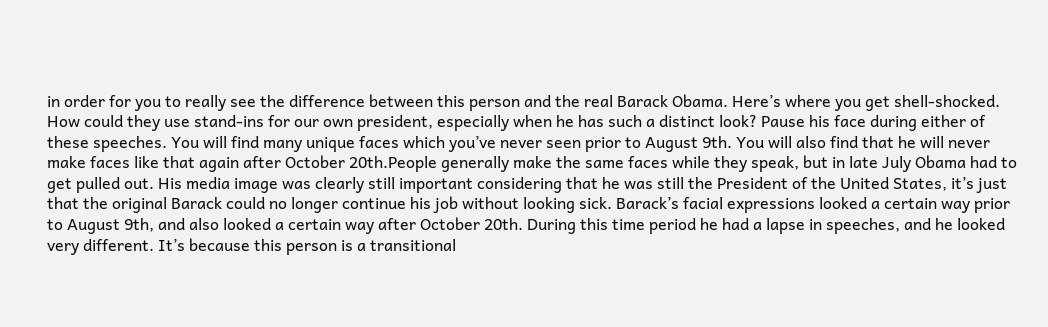in order for you to really see the difference between this person and the real Barack Obama. Here’s where you get shell-shocked. How could they use stand-ins for our own president, especially when he has such a distinct look? Pause his face during either of these speeches. You will find many unique faces which you’ve never seen prior to August 9th. You will also find that he will never make faces like that again after October 20th.People generally make the same faces while they speak, but in late July Obama had to get pulled out. His media image was clearly still important considering that he was still the President of the United States, it’s just that the original Barack could no longer continue his job without looking sick. Barack’s facial expressions looked a certain way prior to August 9th, and also looked a certain way after October 20th. During this time period he had a lapse in speeches, and he looked very different. It’s because this person is a transitional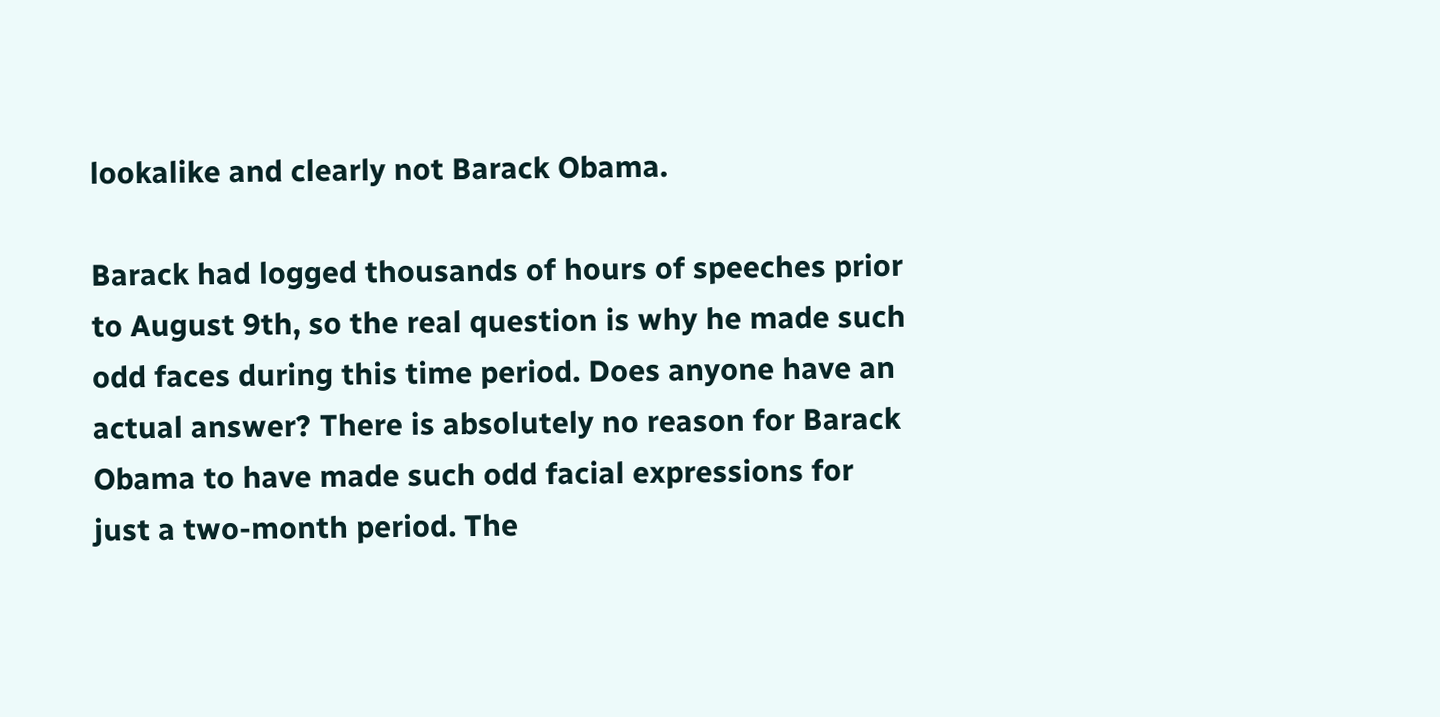lookalike and clearly not Barack Obama.

Barack had logged thousands of hours of speeches prior to August 9th, so the real question is why he made such odd faces during this time period. Does anyone have an actual answer? There is absolutely no reason for Barack Obama to have made such odd facial expressions for just a two-month period. The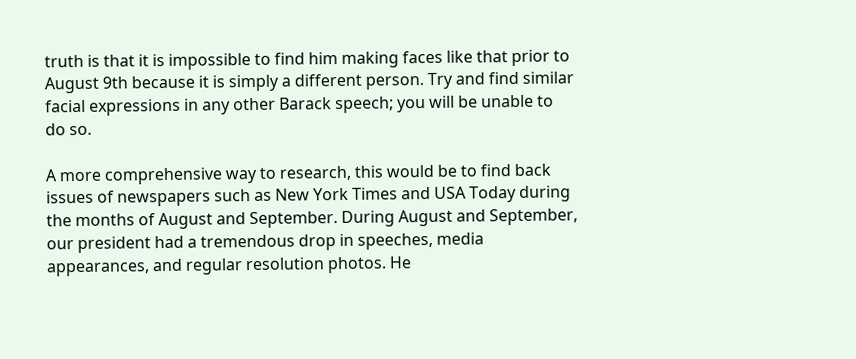truth is that it is impossible to find him making faces like that prior to August 9th because it is simply a different person. Try and find similar facial expressions in any other Barack speech; you will be unable to do so.

A more comprehensive way to research, this would be to find back issues of newspapers such as New York Times and USA Today during the months of August and September. During August and September, our president had a tremendous drop in speeches, media appearances, and regular resolution photos. He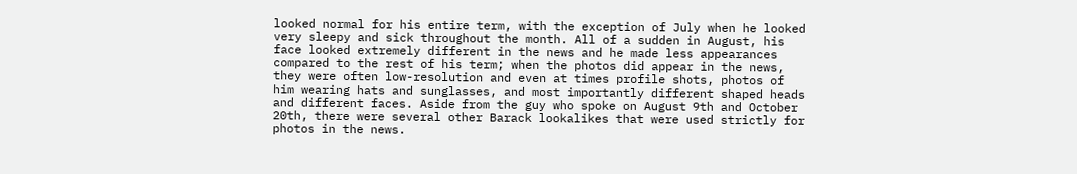looked normal for his entire term, with the exception of July when he looked very sleepy and sick throughout the month. All of a sudden in August, his face looked extremely different in the news and he made less appearances compared to the rest of his term; when the photos did appear in the news, they were often low-resolution and even at times profile shots, photos of him wearing hats and sunglasses, and most importantly different shaped heads and different faces. Aside from the guy who spoke on August 9th and October 20th, there were several other Barack lookalikes that were used strictly for photos in the news.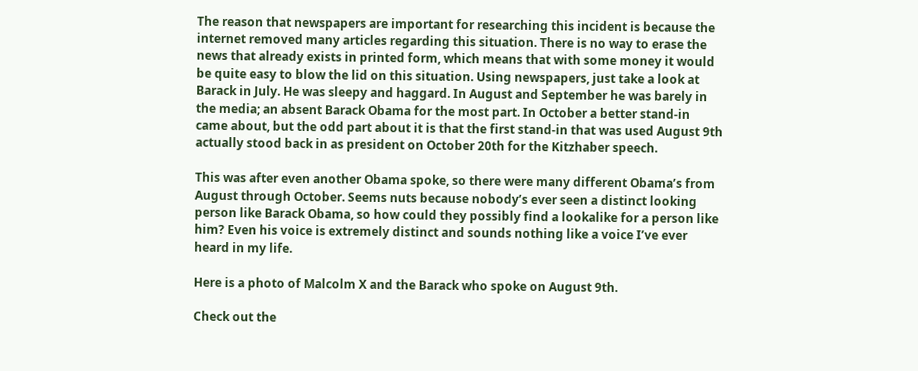The reason that newspapers are important for researching this incident is because the internet removed many articles regarding this situation. There is no way to erase the news that already exists in printed form, which means that with some money it would be quite easy to blow the lid on this situation. Using newspapers, just take a look at Barack in July. He was sleepy and haggard. In August and September he was barely in the media; an absent Barack Obama for the most part. In October a better stand-in came about, but the odd part about it is that the first stand-in that was used August 9th actually stood back in as president on October 20th for the Kitzhaber speech.

This was after even another Obama spoke, so there were many different Obama’s from August through October. Seems nuts because nobody’s ever seen a distinct looking person like Barack Obama, so how could they possibly find a lookalike for a person like him? Even his voice is extremely distinct and sounds nothing like a voice I’ve ever heard in my life.

Here is a photo of Malcolm X and the Barack who spoke on August 9th.

Check out the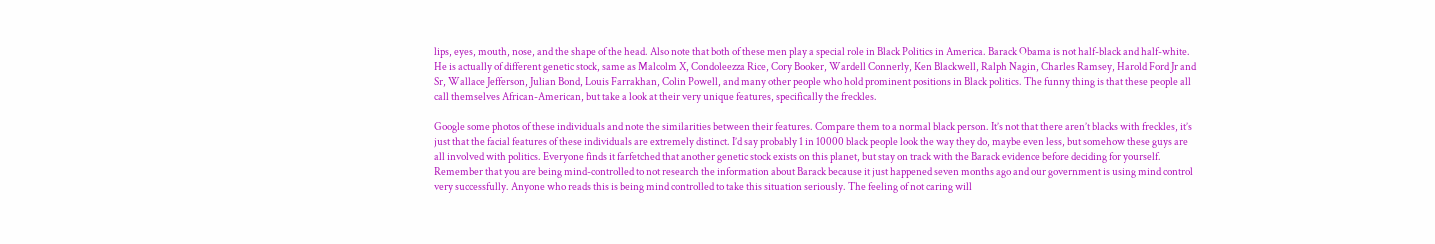lips, eyes, mouth, nose, and the shape of the head. Also note that both of these men play a special role in Black Politics in America. Barack Obama is not half-black and half-white. He is actually of different genetic stock, same as Malcolm X, Condoleezza Rice, Cory Booker, Wardell Connerly, Ken Blackwell, Ralph Nagin, Charles Ramsey, Harold Ford Jr and Sr, Wallace Jefferson, Julian Bond, Louis Farrakhan, Colin Powell, and many other people who hold prominent positions in Black politics. The funny thing is that these people all call themselves African-American, but take a look at their very unique features, specifically the freckles.

Google some photos of these individuals and note the similarities between their features. Compare them to a normal black person. It’s not that there aren’t blacks with freckles, it’s just that the facial features of these individuals are extremely distinct. I’d say probably 1 in 10000 black people look the way they do, maybe even less, but somehow these guys are all involved with politics. Everyone finds it farfetched that another genetic stock exists on this planet, but stay on track with the Barack evidence before deciding for yourself. Remember that you are being mind-controlled to not research the information about Barack because it just happened seven months ago and our government is using mind control very successfully. Anyone who reads this is being mind controlled to take this situation seriously. The feeling of not caring will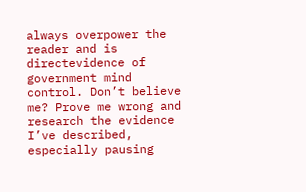always overpower the reader and is directevidence of government mind control. Don’t believe me? Prove me wrong and research the evidence I’ve described, especially pausing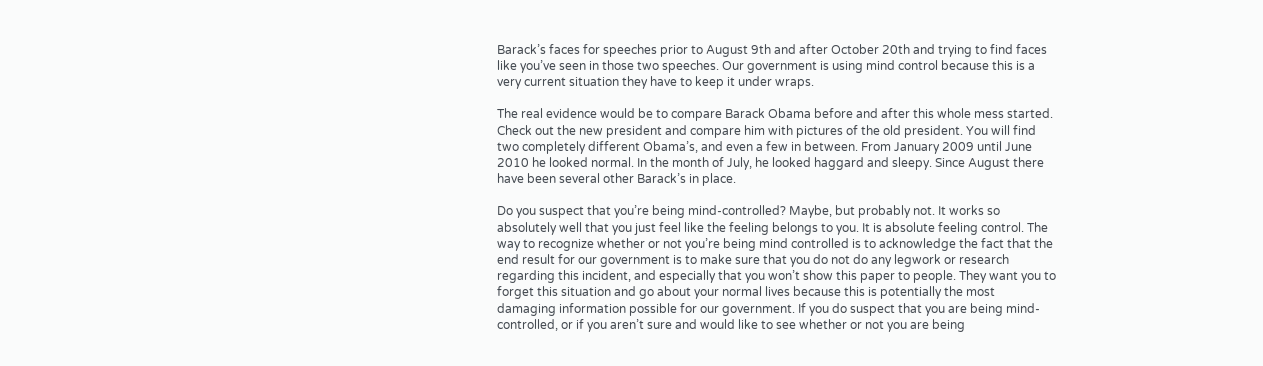Barack’s faces for speeches prior to August 9th and after October 20th and trying to find faces like you’ve seen in those two speeches. Our government is using mind control because this is a very current situation they have to keep it under wraps.

The real evidence would be to compare Barack Obama before and after this whole mess started. Check out the new president and compare him with pictures of the old president. You will find two completely different Obama’s, and even a few in between. From January 2009 until June 2010 he looked normal. In the month of July, he looked haggard and sleepy. Since August there have been several other Barack’s in place.

Do you suspect that you’re being mind-controlled? Maybe, but probably not. It works so absolutely well that you just feel like the feeling belongs to you. It is absolute feeling control. The way to recognize whether or not you’re being mind controlled is to acknowledge the fact that the end result for our government is to make sure that you do not do any legwork or research regarding this incident, and especially that you won’t show this paper to people. They want you to forget this situation and go about your normal lives because this is potentially the most damaging information possible for our government. If you do suspect that you are being mind-controlled, or if you aren’t sure and would like to see whether or not you are being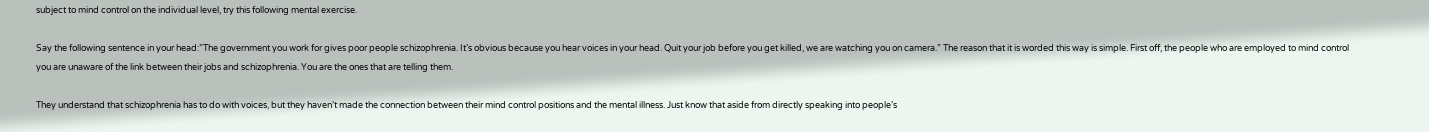subject to mind control on the individual level, try this following mental exercise.

Say the following sentence in your head:”The government you work for gives poor people schizophrenia. It’s obvious because you hear voices in your head. Quit your job before you get killed, we are watching you on camera.” The reason that it is worded this way is simple. First off, the people who are employed to mind control you are unaware of the link between their jobs and schizophrenia. You are the ones that are telling them.

They understand that schizophrenia has to do with voices, but they haven’t made the connection between their mind control positions and the mental illness. Just know that aside from directly speaking into people’s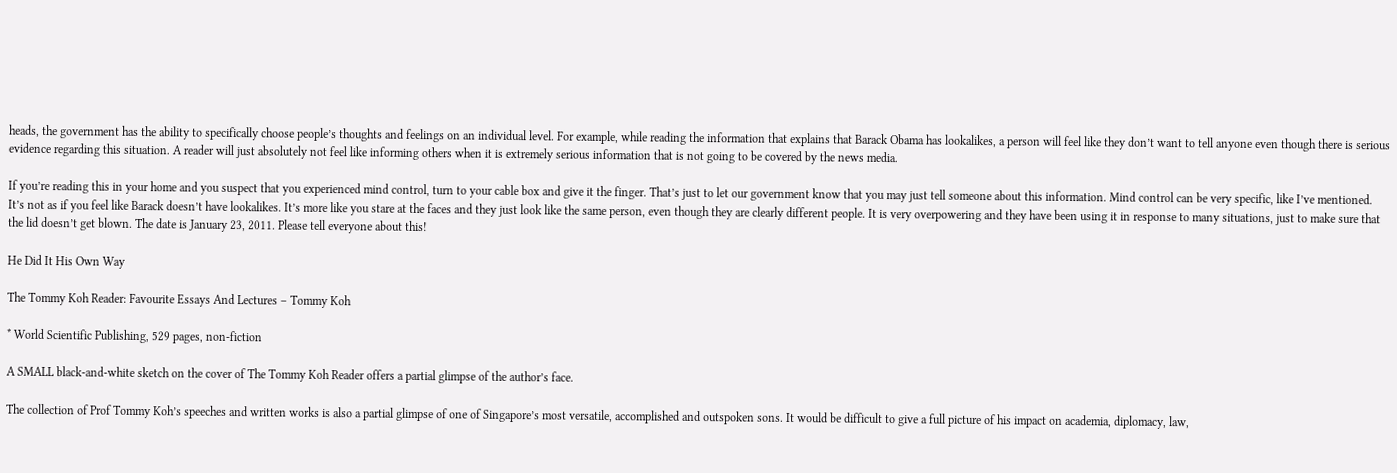heads, the government has the ability to specifically choose people’s thoughts and feelings on an individual level. For example, while reading the information that explains that Barack Obama has lookalikes, a person will feel like they don’t want to tell anyone even though there is serious evidence regarding this situation. A reader will just absolutely not feel like informing others when it is extremely serious information that is not going to be covered by the news media.

If you’re reading this in your home and you suspect that you experienced mind control, turn to your cable box and give it the finger. That’s just to let our government know that you may just tell someone about this information. Mind control can be very specific, like I’ve mentioned. It’s not as if you feel like Barack doesn’t have lookalikes. It’s more like you stare at the faces and they just look like the same person, even though they are clearly different people. It is very overpowering and they have been using it in response to many situations, just to make sure that the lid doesn’t get blown. The date is January 23, 2011. Please tell everyone about this!

He Did It His Own Way

The Tommy Koh Reader: Favourite Essays And Lectures – Tommy Koh

* World Scientific Publishing, 529 pages, non-fiction

A SMALL black-and-white sketch on the cover of The Tommy Koh Reader offers a partial glimpse of the author’s face.

The collection of Prof Tommy Koh’s speeches and written works is also a partial glimpse of one of Singapore’s most versatile, accomplished and outspoken sons. It would be difficult to give a full picture of his impact on academia, diplomacy, law,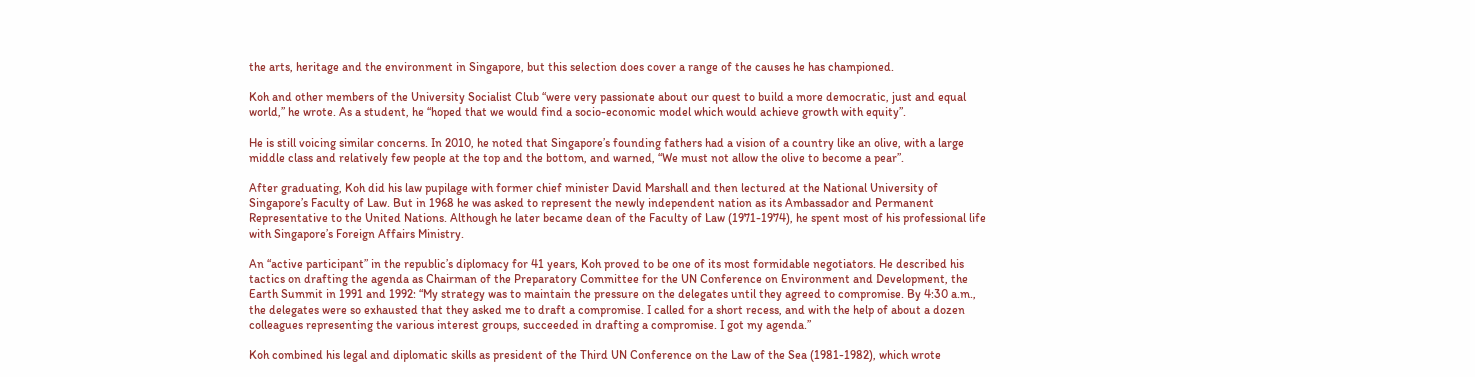the arts, heritage and the environment in Singapore, but this selection does cover a range of the causes he has championed.

Koh and other members of the University Socialist Club “were very passionate about our quest to build a more democratic, just and equal world,” he wrote. As a student, he “hoped that we would find a socio-economic model which would achieve growth with equity”.

He is still voicing similar concerns. In 2010, he noted that Singapore’s founding fathers had a vision of a country like an olive, with a large middle class and relatively few people at the top and the bottom, and warned, “We must not allow the olive to become a pear”.

After graduating, Koh did his law pupilage with former chief minister David Marshall and then lectured at the National University of Singapore’s Faculty of Law. But in 1968 he was asked to represent the newly independent nation as its Ambassador and Permanent Representative to the United Nations. Although he later became dean of the Faculty of Law (1971-1974), he spent most of his professional life with Singapore’s Foreign Affairs Ministry.

An “active participant” in the republic’s diplomacy for 41 years, Koh proved to be one of its most formidable negotiators. He described his tactics on drafting the agenda as Chairman of the Preparatory Committee for the UN Conference on Environment and Development, the Earth Summit in 1991 and 1992: “My strategy was to maintain the pressure on the delegates until they agreed to compromise. By 4:30 a.m., the delegates were so exhausted that they asked me to draft a compromise. I called for a short recess, and with the help of about a dozen colleagues representing the various interest groups, succeeded in drafting a compromise. I got my agenda.”

Koh combined his legal and diplomatic skills as president of the Third UN Conference on the Law of the Sea (1981-1982), which wrote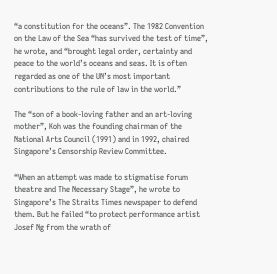“a constitution for the oceans”. The 1982 Convention on the Law of the Sea “has survived the test of time”, he wrote, and “brought legal order, certainty and peace to the world’s oceans and seas. It is often regarded as one of the UN’s most important contributions to the rule of law in the world.”

The “son of a book-loving father and an art-loving mother”, Koh was the founding chairman of the National Arts Council (1991) and in 1992, chaired Singapore’s Censorship Review Committee.

“When an attempt was made to stigmatise forum theatre and The Necessary Stage”, he wrote to Singapore’s The Straits Times newspaper to defend them. But he failed “to protect performance artist Josef Ng from the wrath of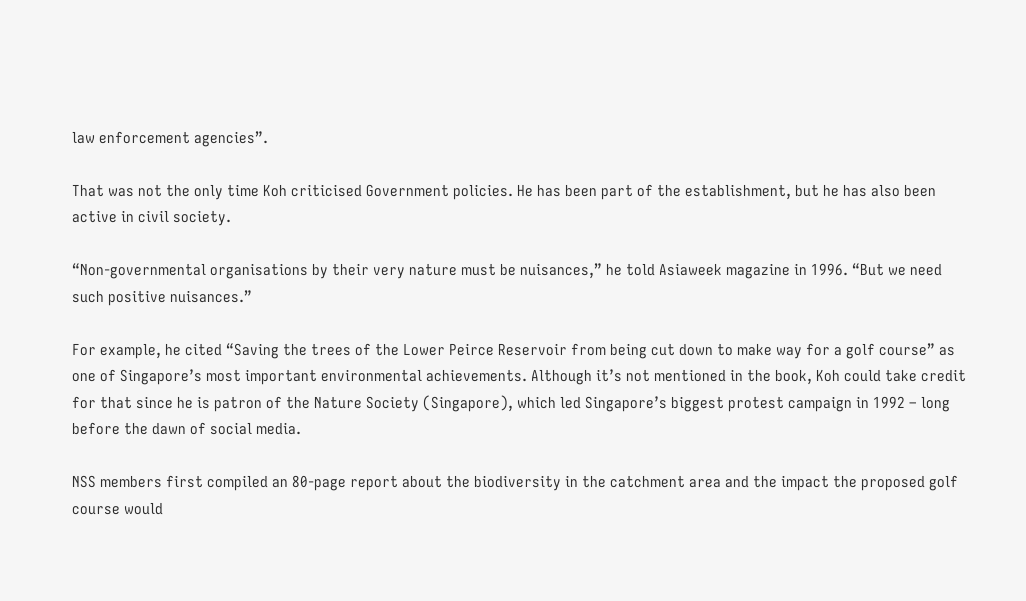law enforcement agencies”.

That was not the only time Koh criticised Government policies. He has been part of the establishment, but he has also been active in civil society.

“Non-governmental organisations by their very nature must be nuisances,” he told Asiaweek magazine in 1996. “But we need such positive nuisances.”

For example, he cited “Saving the trees of the Lower Peirce Reservoir from being cut down to make way for a golf course” as one of Singapore’s most important environmental achievements. Although it’s not mentioned in the book, Koh could take credit for that since he is patron of the Nature Society (Singapore), which led Singapore’s biggest protest campaign in 1992 – long before the dawn of social media.

NSS members first compiled an 80-page report about the biodiversity in the catchment area and the impact the proposed golf course would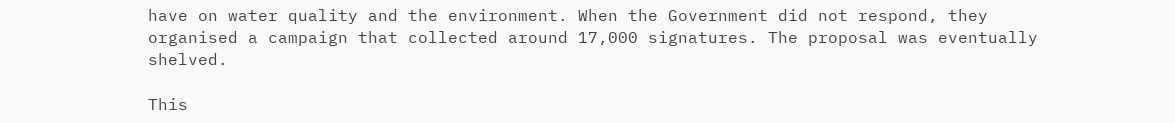have on water quality and the environment. When the Government did not respond, they organised a campaign that collected around 17,000 signatures. The proposal was eventually shelved.

This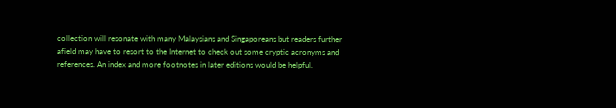collection will resonate with many Malaysians and Singaporeans but readers further afield may have to resort to the Internet to check out some cryptic acronyms and references. An index and more footnotes in later editions would be helpful.